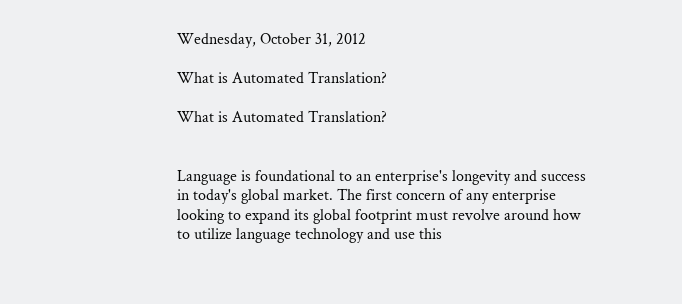Wednesday, October 31, 2012

What is Automated Translation?

What is Automated Translation?


Language is foundational to an enterprise's longevity and success in today's global market. The first concern of any enterprise looking to expand its global footprint must revolve around how to utilize language technology and use this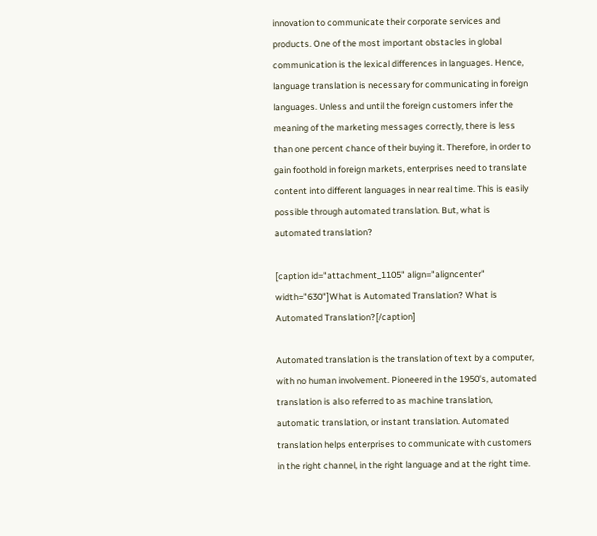innovation to communicate their corporate services and products. One of the most important obstacles in global communication is the lexical differences in languages. Hence, language translation is necessary for communicating in foreign languages. Unless and until the foreign customers infer the meaning of the marketing messages correctly, there is less than one percent chance of their buying it. Therefore, in order to gain foothold in foreign markets, enterprises need to translate content into different languages in near real time. This is easily possible through automated translation. But, what is automated translation?

[caption id="attachment_1105" align="aligncenter" width="630"]What is Automated Translation? What is Automated Translation?[/caption]

Automated translation is the translation of text by a computer, with no human involvement. Pioneered in the 1950's, automated translation is also referred to as machine translation, automatic translation, or instant translation. Automated translation helps enterprises to communicate with customers in the right channel, in the right language and at the right time.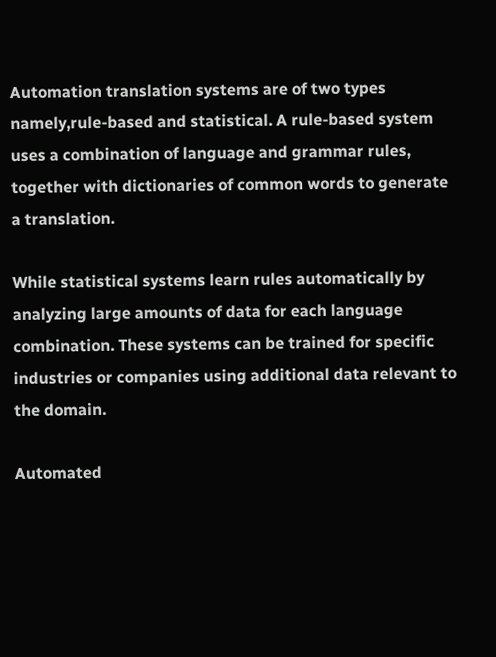Automation translation systems are of two types namely,rule-based and statistical. A rule-based system uses a combination of language and grammar rules, together with dictionaries of common words to generate a translation.

While statistical systems learn rules automatically by analyzing large amounts of data for each language combination. These systems can be trained for specific industries or companies using additional data relevant to the domain.

Automated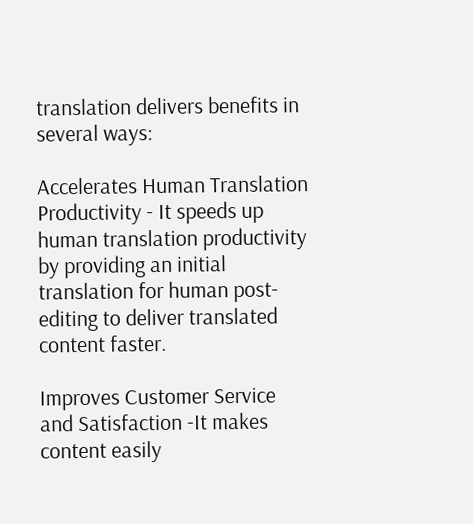translation delivers benefits in several ways:

Accelerates Human Translation Productivity - It speeds up human translation productivity by providing an initial translation for human post-editing to deliver translated content faster.

Improves Customer Service and Satisfaction -It makes content easily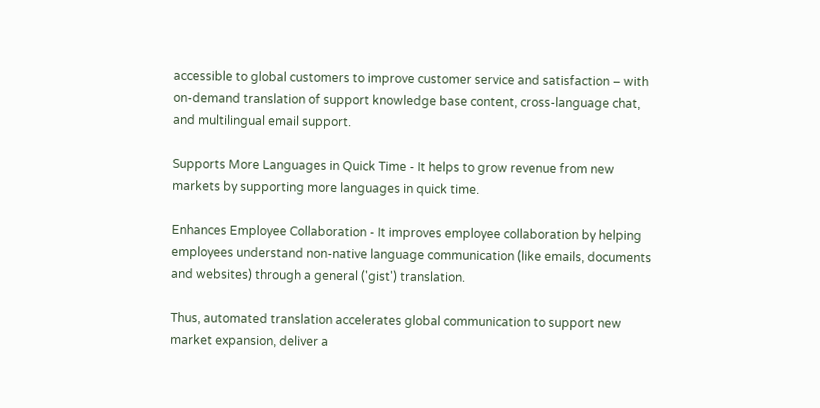accessible to global customers to improve customer service and satisfaction – with on-demand translation of support knowledge base content, cross-language chat, and multilingual email support.

Supports More Languages in Quick Time - It helps to grow revenue from new markets by supporting more languages in quick time.

Enhances Employee Collaboration - It improves employee collaboration by helping employees understand non-native language communication (like emails, documents and websites) through a general ('gist') translation.

Thus, automated translation accelerates global communication to support new market expansion, deliver a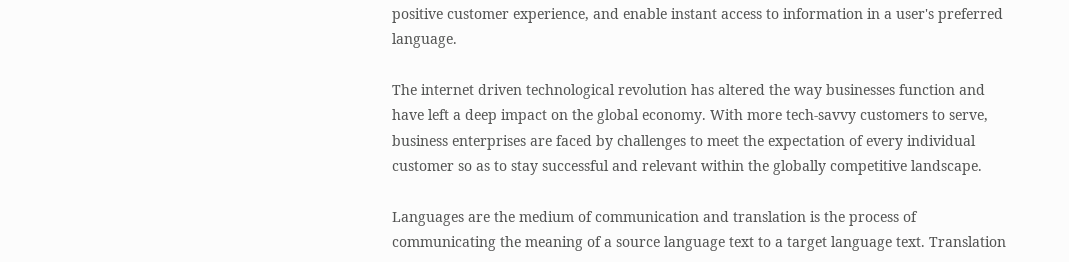positive customer experience, and enable instant access to information in a user's preferred language.

The internet driven technological revolution has altered the way businesses function and have left a deep impact on the global economy. With more tech-savvy customers to serve, business enterprises are faced by challenges to meet the expectation of every individual customer so as to stay successful and relevant within the globally competitive landscape.

Languages are the medium of communication and translation is the process of communicating the meaning of a source language text to a target language text. Translation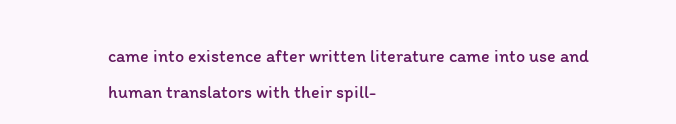came into existence after written literature came into use and human translators with their spill-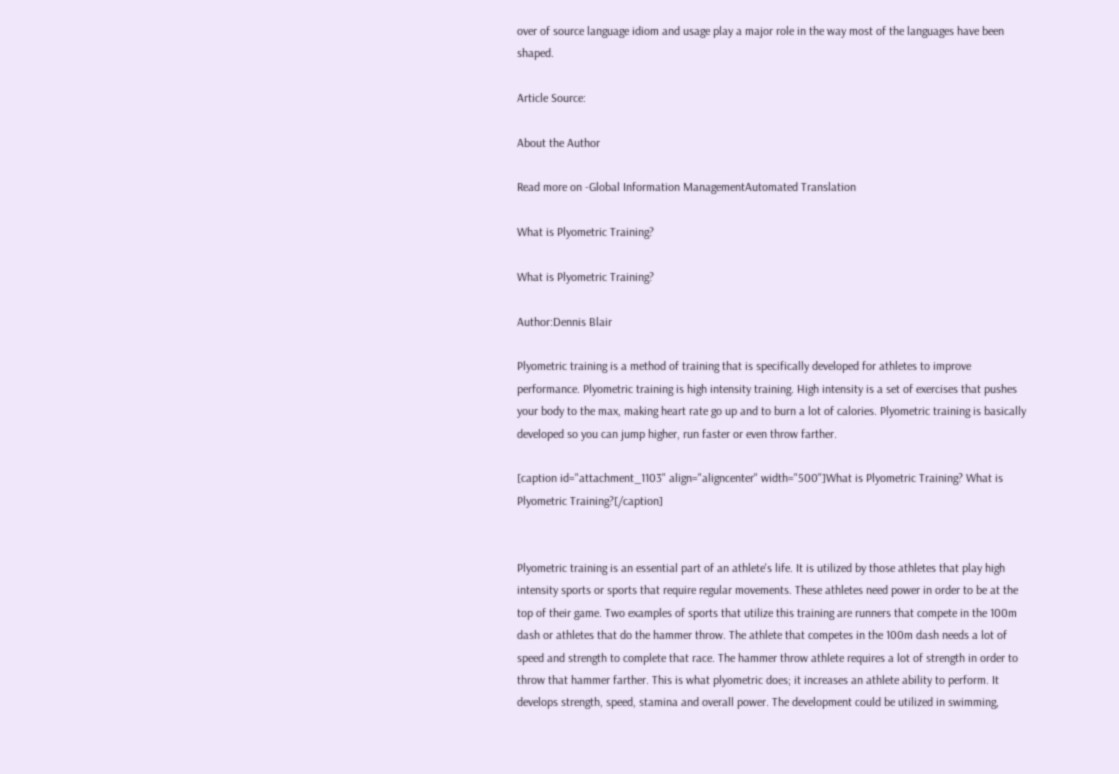over of source language idiom and usage play a major role in the way most of the languages have been shaped.

Article Source:

About the Author

Read more on -Global Information ManagementAutomated Translation

What is Plyometric Training?

What is Plyometric Training?

Author:Dennis Blair

Plyometric training is a method of training that is specifically developed for athletes to improve performance. Plyometric training is high intensity training. High intensity is a set of exercises that pushes your body to the max, making heart rate go up and to burn a lot of calories. Plyometric training is basically developed so you can jump higher, run faster or even throw farther.

[caption id="attachment_1103" align="aligncenter" width="500"]What is Plyometric Training? What is Plyometric Training?[/caption]


Plyometric training is an essential part of an athlete's life. It is utilized by those athletes that play high intensity sports or sports that require regular movements. These athletes need power in order to be at the top of their game. Two examples of sports that utilize this training are runners that compete in the 100m dash or athletes that do the hammer throw. The athlete that competes in the 100m dash needs a lot of speed and strength to complete that race. The hammer throw athlete requires a lot of strength in order to throw that hammer farther. This is what plyometric does; it increases an athlete ability to perform. It develops strength, speed, stamina and overall power. The development could be utilized in swimming,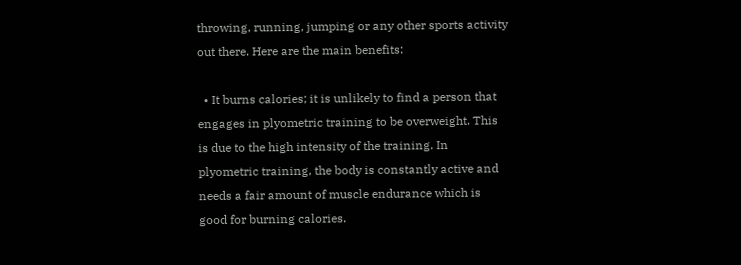throwing, running, jumping or any other sports activity out there. Here are the main benefits:

  • It burns calories; it is unlikely to find a person that engages in plyometric training to be overweight. This is due to the high intensity of the training. In plyometric training, the body is constantly active and needs a fair amount of muscle endurance which is good for burning calories.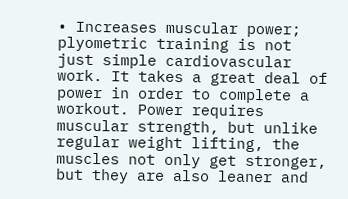• Increases muscular power; plyometric training is not just simple cardiovascular work. It takes a great deal of power in order to complete a workout. Power requires muscular strength, but unlike regular weight lifting, the muscles not only get stronger, but they are also leaner and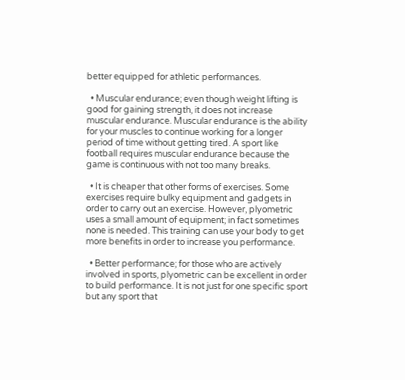better equipped for athletic performances.

  • Muscular endurance; even though weight lifting is good for gaining strength, it does not increase muscular endurance. Muscular endurance is the ability for your muscles to continue working for a longer period of time without getting tired. A sport like football requires muscular endurance because the game is continuous with not too many breaks.

  • It is cheaper that other forms of exercises. Some exercises require bulky equipment and gadgets in order to carry out an exercise. However, plyometric uses a small amount of equipment; in fact sometimes none is needed. This training can use your body to get more benefits in order to increase you performance.

  • Better performance; for those who are actively involved in sports, plyometric can be excellent in order to build performance. It is not just for one specific sport but any sport that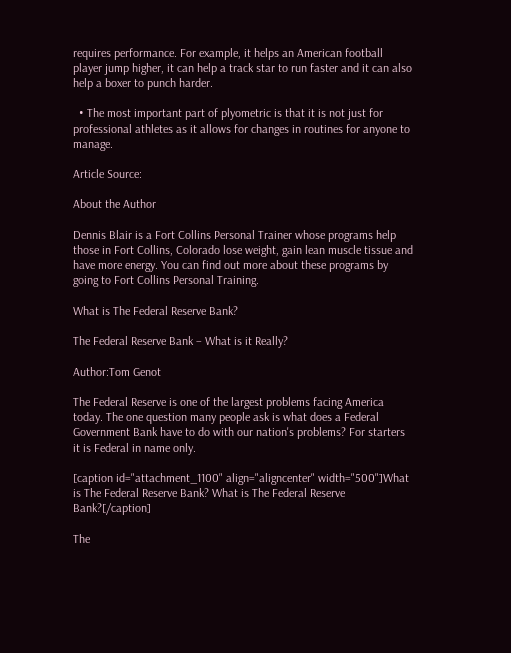requires performance. For example, it helps an American football player jump higher, it can help a track star to run faster and it can also help a boxer to punch harder.

  • The most important part of plyometric is that it is not just for professional athletes as it allows for changes in routines for anyone to manage.

Article Source:

About the Author

Dennis Blair is a Fort Collins Personal Trainer whose programs help those in Fort Collins, Colorado lose weight, gain lean muscle tissue and have more energy. You can find out more about these programs by going to Fort Collins Personal Training.

What is The Federal Reserve Bank?

The Federal Reserve Bank – What is it Really?

Author:Tom Genot

The Federal Reserve is one of the largest problems facing America today. The one question many people ask is what does a Federal Government Bank have to do with our nation's problems? For starters it is Federal in name only.

[caption id="attachment_1100" align="aligncenter" width="500"]What is The Federal Reserve Bank? What is The Federal Reserve Bank?[/caption]

The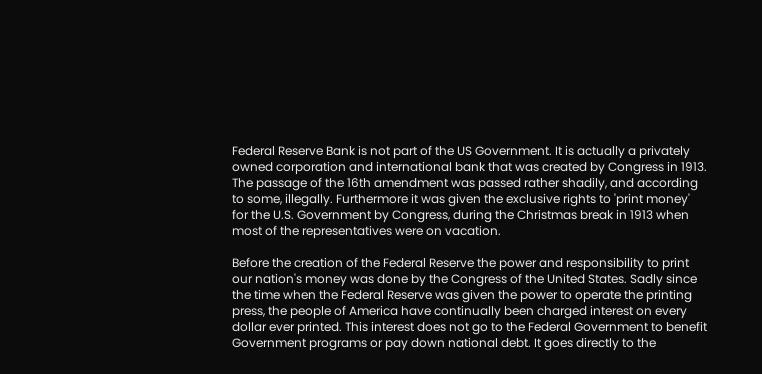Federal Reserve Bank is not part of the US Government. It is actually a privately owned corporation and international bank that was created by Congress in 1913. The passage of the 16th amendment was passed rather shadily, and according to some, illegally. Furthermore it was given the exclusive rights to 'print money' for the U.S. Government by Congress, during the Christmas break in 1913 when most of the representatives were on vacation.

Before the creation of the Federal Reserve the power and responsibility to print our nation's money was done by the Congress of the United States. Sadly since the time when the Federal Reserve was given the power to operate the printing press, the people of America have continually been charged interest on every dollar ever printed. This interest does not go to the Federal Government to benefit Government programs or pay down national debt. It goes directly to the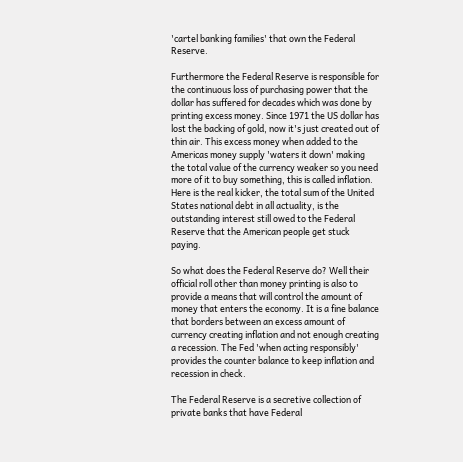'cartel banking families' that own the Federal Reserve.

Furthermore the Federal Reserve is responsible for the continuous loss of purchasing power that the dollar has suffered for decades which was done by printing excess money. Since 1971 the US dollar has lost the backing of gold, now it's just created out of thin air. This excess money when added to the Americas money supply 'waters it down' making the total value of the currency weaker so you need more of it to buy something, this is called inflation. Here is the real kicker, the total sum of the United States national debt in all actuality, is the outstanding interest still owed to the Federal Reserve that the American people get stuck paying.

So what does the Federal Reserve do? Well their official roll other than money printing is also to provide a means that will control the amount of money that enters the economy. It is a fine balance that borders between an excess amount of currency creating inflation and not enough creating a recession. The Fed 'when acting responsibly' provides the counter balance to keep inflation and recession in check.

The Federal Reserve is a secretive collection of private banks that have Federal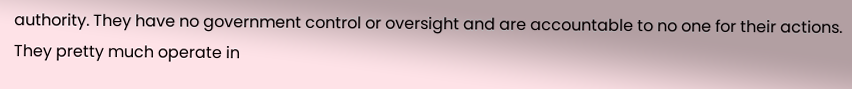authority. They have no government control or oversight and are accountable to no one for their actions. They pretty much operate in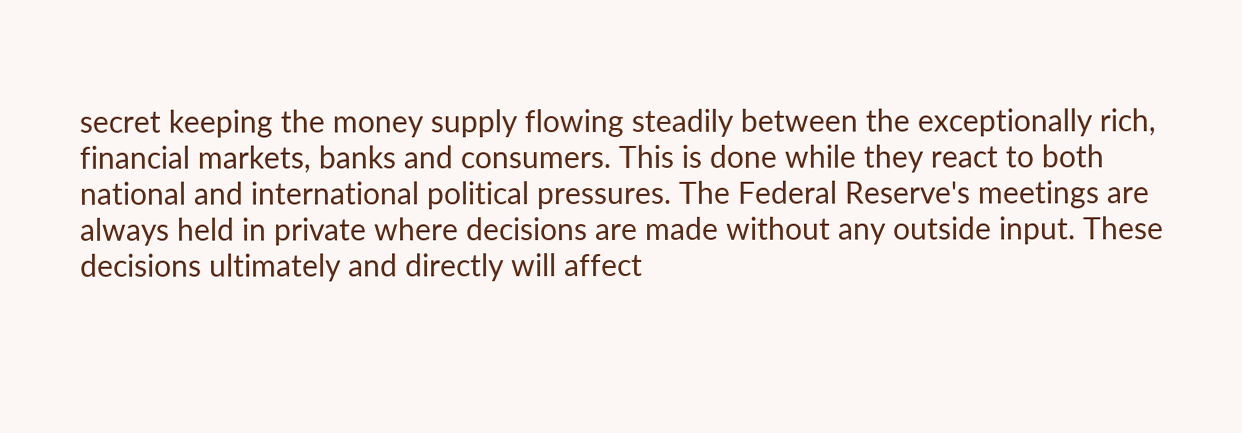secret keeping the money supply flowing steadily between the exceptionally rich, financial markets, banks and consumers. This is done while they react to both national and international political pressures. The Federal Reserve's meetings are always held in private where decisions are made without any outside input. These decisions ultimately and directly will affect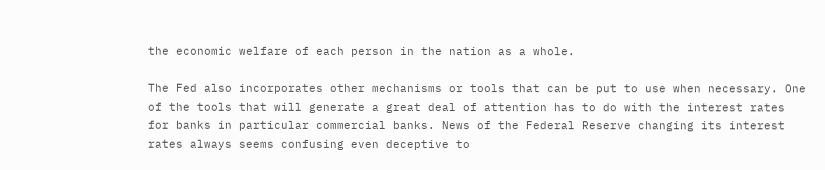the economic welfare of each person in the nation as a whole.

The Fed also incorporates other mechanisms or tools that can be put to use when necessary. One of the tools that will generate a great deal of attention has to do with the interest rates for banks in particular commercial banks. News of the Federal Reserve changing its interest rates always seems confusing even deceptive to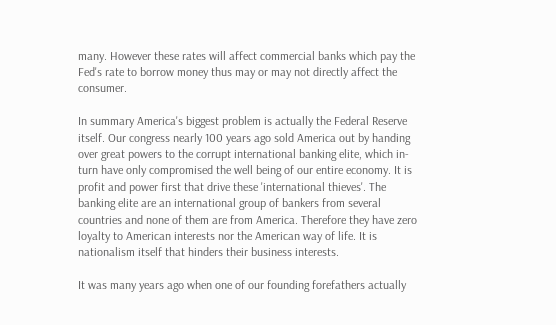many. However these rates will affect commercial banks which pay the Fed's rate to borrow money thus may or may not directly affect the consumer.

In summary America's biggest problem is actually the Federal Reserve itself. Our congress nearly 100 years ago sold America out by handing over great powers to the corrupt international banking elite, which in-turn have only compromised the well being of our entire economy. It is profit and power first that drive these 'international thieves'. The banking elite are an international group of bankers from several countries and none of them are from America. Therefore they have zero loyalty to American interests nor the American way of life. It is nationalism itself that hinders their business interests.

It was many years ago when one of our founding forefathers actually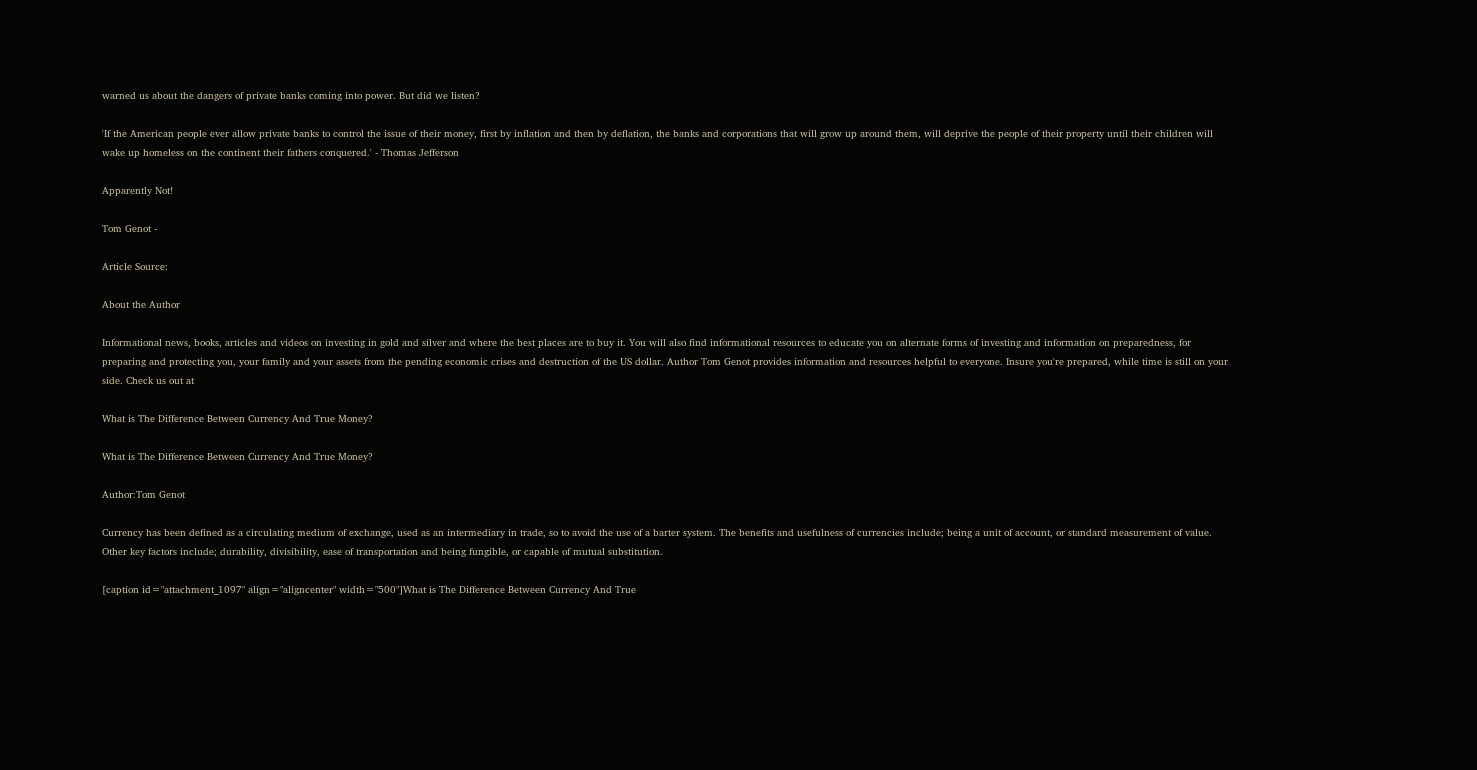warned us about the dangers of private banks coming into power. But did we listen?

'If the American people ever allow private banks to control the issue of their money, first by inflation and then by deflation, the banks and corporations that will grow up around them, will deprive the people of their property until their children will wake up homeless on the continent their fathers conquered.' - Thomas Jefferson

Apparently Not!

Tom Genot -

Article Source:

About the Author

Informational news, books, articles and videos on investing in gold and silver and where the best places are to buy it. You will also find informational resources to educate you on alternate forms of investing and information on preparedness, for preparing and protecting you, your family and your assets from the pending economic crises and destruction of the US dollar. Author Tom Genot provides information and resources helpful to everyone. Insure you're prepared, while time is still on your side. Check us out at

What is The Difference Between Currency And True Money?

What is The Difference Between Currency And True Money?

Author:Tom Genot

Currency has been defined as a circulating medium of exchange, used as an intermediary in trade, so to avoid the use of a barter system. The benefits and usefulness of currencies include; being a unit of account, or standard measurement of value. Other key factors include; durability, divisibility, ease of transportation and being fungible, or capable of mutual substitution.

[caption id="attachment_1097" align="aligncenter" width="500"]What is The Difference Between Currency And True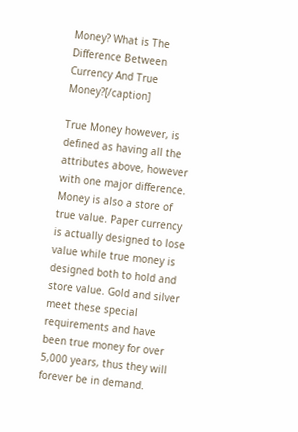Money? What is The Difference Between Currency And True Money?[/caption]

True Money however, is defined as having all the attributes above, however with one major difference. Money is also a store of true value. Paper currency is actually designed to lose value while true money is designed both to hold and store value. Gold and silver meet these special requirements and have been true money for over 5,000 years, thus they will forever be in demand.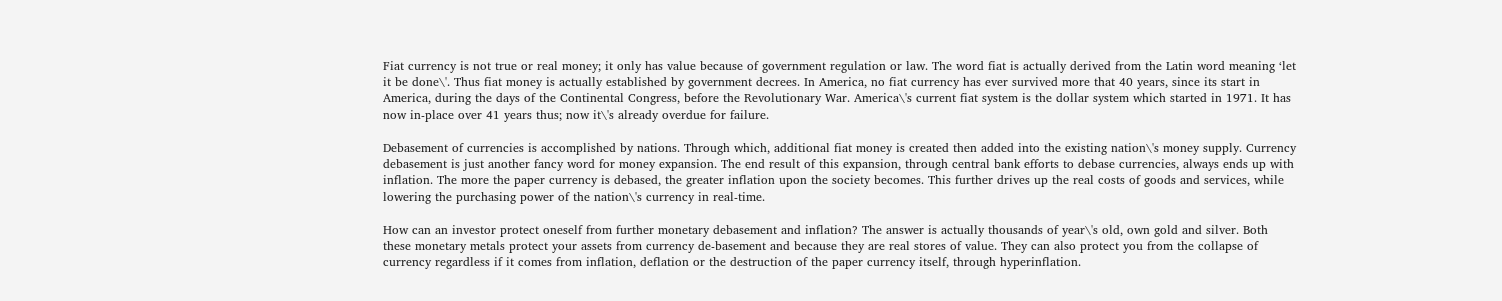Fiat currency is not true or real money; it only has value because of government regulation or law. The word fiat is actually derived from the Latin word meaning ‘let it be done\'. Thus fiat money is actually established by government decrees. In America, no fiat currency has ever survived more that 40 years, since its start in America, during the days of the Continental Congress, before the Revolutionary War. America\'s current fiat system is the dollar system which started in 1971. It has now in-place over 41 years thus; now it\'s already overdue for failure.

Debasement of currencies is accomplished by nations. Through which, additional fiat money is created then added into the existing nation\'s money supply. Currency debasement is just another fancy word for money expansion. The end result of this expansion, through central bank efforts to debase currencies, always ends up with inflation. The more the paper currency is debased, the greater inflation upon the society becomes. This further drives up the real costs of goods and services, while lowering the purchasing power of the nation\'s currency in real-time.

How can an investor protect oneself from further monetary debasement and inflation? The answer is actually thousands of year\'s old, own gold and silver. Both these monetary metals protect your assets from currency de-basement and because they are real stores of value. They can also protect you from the collapse of currency regardless if it comes from inflation, deflation or the destruction of the paper currency itself, through hyperinflation.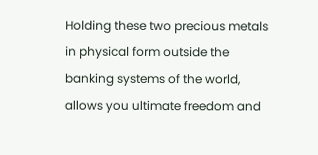Holding these two precious metals in physical form outside the banking systems of the world, allows you ultimate freedom and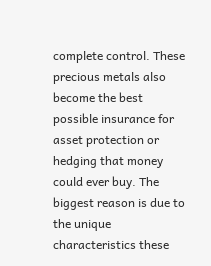complete control. These precious metals also become the best possible insurance for asset protection or hedging that money could ever buy. The biggest reason is due to the unique characteristics these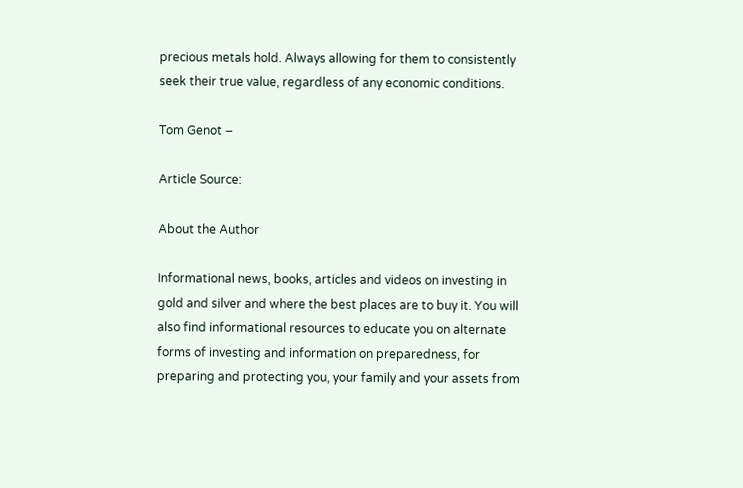precious metals hold. Always allowing for them to consistently seek their true value, regardless of any economic conditions.

Tom Genot –

Article Source:

About the Author

Informational news, books, articles and videos on investing in gold and silver and where the best places are to buy it. You will also find informational resources to educate you on alternate forms of investing and information on preparedness, for preparing and protecting you, your family and your assets from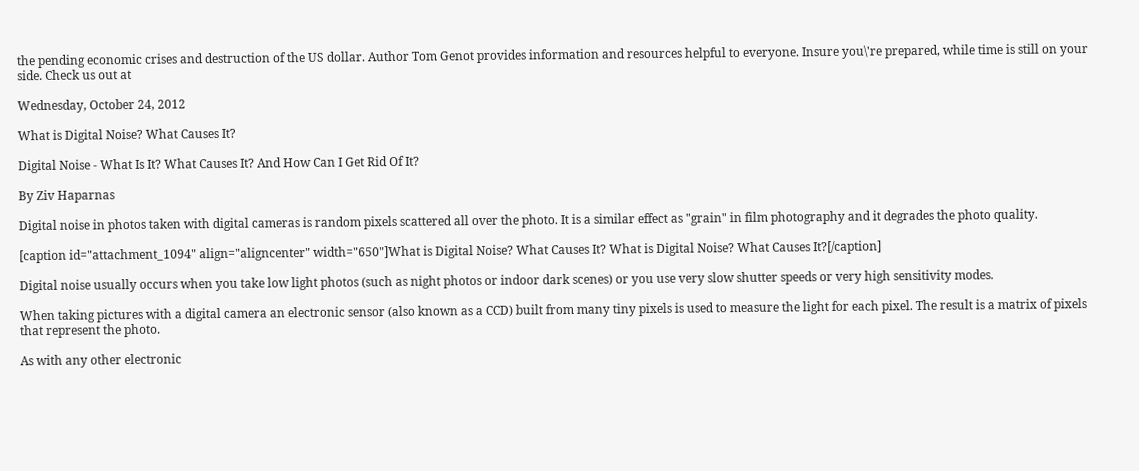the pending economic crises and destruction of the US dollar. Author Tom Genot provides information and resources helpful to everyone. Insure you\'re prepared, while time is still on your side. Check us out at

Wednesday, October 24, 2012

What is Digital Noise? What Causes It?

Digital Noise - What Is It? What Causes It? And How Can I Get Rid Of It?

By Ziv Haparnas

Digital noise in photos taken with digital cameras is random pixels scattered all over the photo. It is a similar effect as "grain" in film photography and it degrades the photo quality.

[caption id="attachment_1094" align="aligncenter" width="650"]What is Digital Noise? What Causes It? What is Digital Noise? What Causes It?[/caption]

Digital noise usually occurs when you take low light photos (such as night photos or indoor dark scenes) or you use very slow shutter speeds or very high sensitivity modes.

When taking pictures with a digital camera an electronic sensor (also known as a CCD) built from many tiny pixels is used to measure the light for each pixel. The result is a matrix of pixels that represent the photo.

As with any other electronic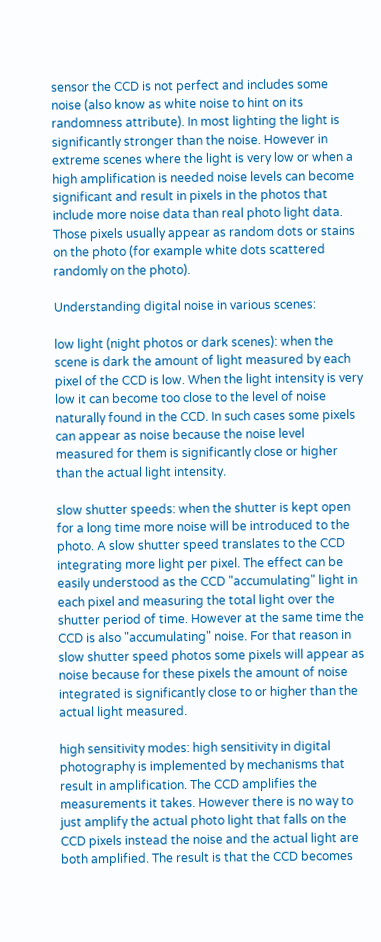sensor the CCD is not perfect and includes some noise (also know as white noise to hint on its randomness attribute). In most lighting the light is significantly stronger than the noise. However in extreme scenes where the light is very low or when a high amplification is needed noise levels can become significant and result in pixels in the photos that include more noise data than real photo light data. Those pixels usually appear as random dots or stains on the photo (for example white dots scattered randomly on the photo).

Understanding digital noise in various scenes:

low light (night photos or dark scenes): when the scene is dark the amount of light measured by each pixel of the CCD is low. When the light intensity is very low it can become too close to the level of noise naturally found in the CCD. In such cases some pixels can appear as noise because the noise level measured for them is significantly close or higher than the actual light intensity.

slow shutter speeds: when the shutter is kept open for a long time more noise will be introduced to the photo. A slow shutter speed translates to the CCD integrating more light per pixel. The effect can be easily understood as the CCD "accumulating" light in each pixel and measuring the total light over the shutter period of time. However at the same time the CCD is also "accumulating" noise. For that reason in slow shutter speed photos some pixels will appear as noise because for these pixels the amount of noise integrated is significantly close to or higher than the actual light measured.

high sensitivity modes: high sensitivity in digital photography is implemented by mechanisms that result in amplification. The CCD amplifies the measurements it takes. However there is no way to just amplify the actual photo light that falls on the CCD pixels instead the noise and the actual light are both amplified. The result is that the CCD becomes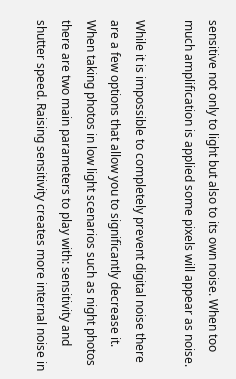sensitive not only to light but also to its own noise. When too much amplification is applied some pixels will appear as noise.

While it is impossible to completely prevent digital noise there are a few options that allow you to significantly decrease it. When taking photos in low light scenarios such as night photos there are two main parameters to play with: sensitivity and shutter speed. Raising sensitivity creates more internal noise in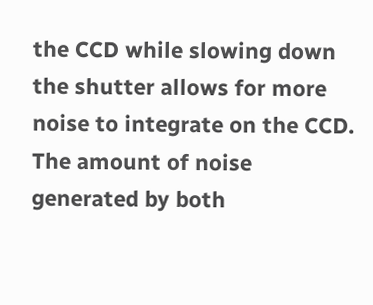the CCD while slowing down the shutter allows for more noise to integrate on the CCD. The amount of noise generated by both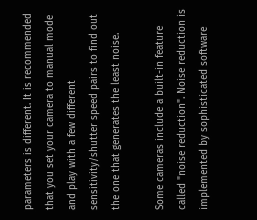parameters is different. It is recommended that you set your camera to manual mode and play with a few different sensitivity/shutter speed pairs to find out the one that generates the least noise.

Some cameras include a built-in feature called "noise reduction". Noise reduction is implemented by sophisticated software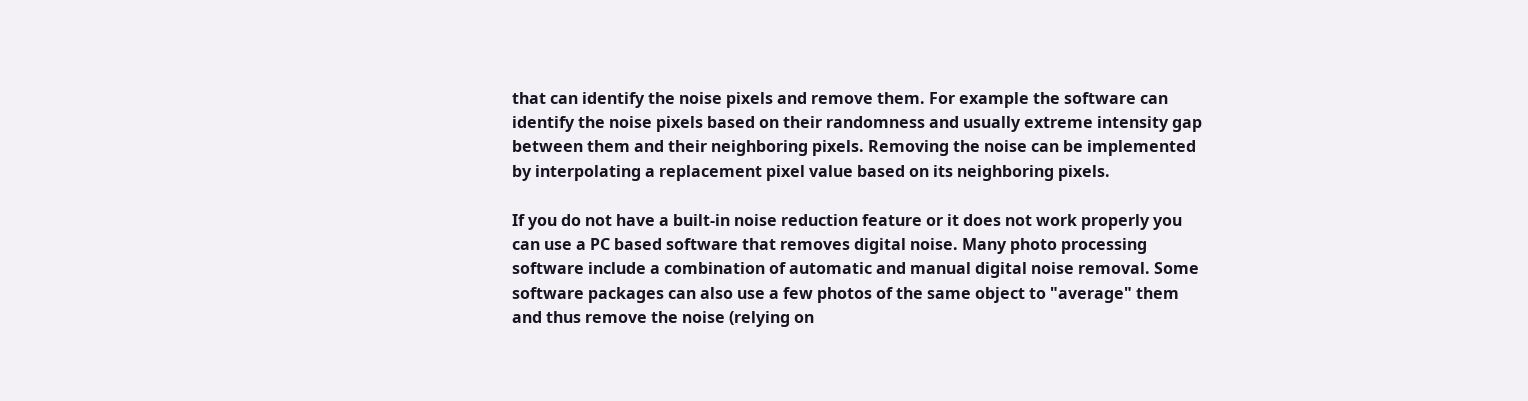that can identify the noise pixels and remove them. For example the software can identify the noise pixels based on their randomness and usually extreme intensity gap between them and their neighboring pixels. Removing the noise can be implemented by interpolating a replacement pixel value based on its neighboring pixels.

If you do not have a built-in noise reduction feature or it does not work properly you can use a PC based software that removes digital noise. Many photo processing software include a combination of automatic and manual digital noise removal. Some software packages can also use a few photos of the same object to "average" them and thus remove the noise (relying on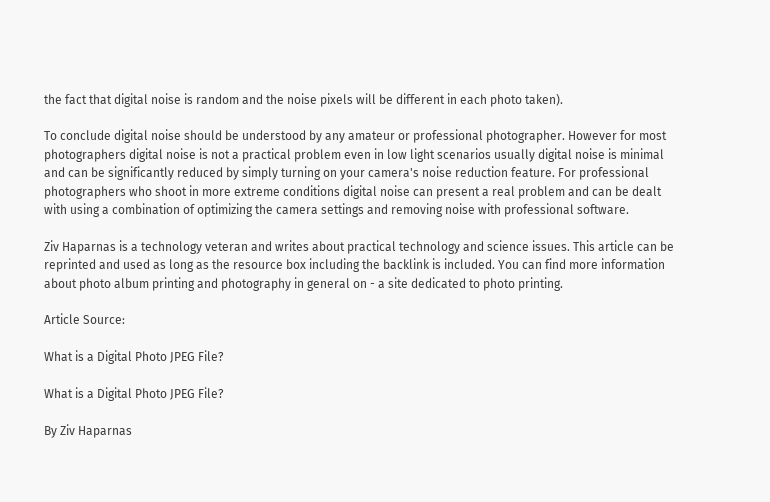the fact that digital noise is random and the noise pixels will be different in each photo taken).

To conclude digital noise should be understood by any amateur or professional photographer. However for most photographers digital noise is not a practical problem even in low light scenarios usually digital noise is minimal and can be significantly reduced by simply turning on your camera's noise reduction feature. For professional photographers who shoot in more extreme conditions digital noise can present a real problem and can be dealt with using a combination of optimizing the camera settings and removing noise with professional software.

Ziv Haparnas is a technology veteran and writes about practical technology and science issues. This article can be reprinted and used as long as the resource box including the backlink is included. You can find more information about photo album printing and photography in general on - a site dedicated to photo printing.

Article Source:

What is a Digital Photo JPEG File?

What is a Digital Photo JPEG File?

By Ziv Haparnas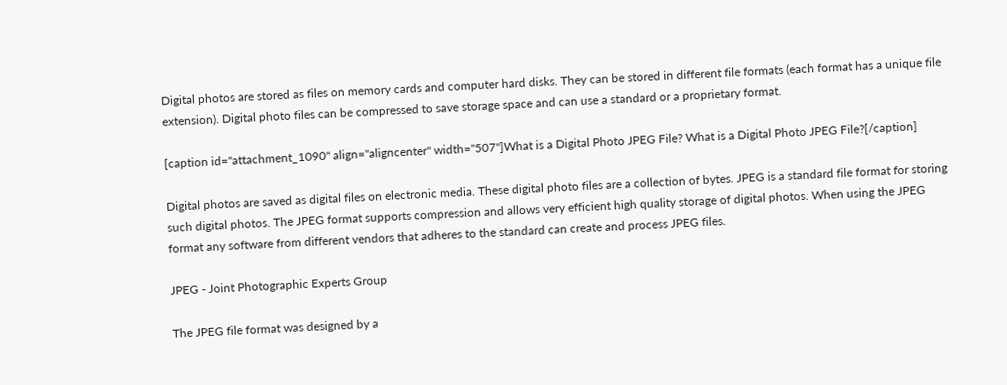Digital photos are stored as files on memory cards and computer hard disks. They can be stored in different file formats (each format has a unique file extension). Digital photo files can be compressed to save storage space and can use a standard or a proprietary format.

[caption id="attachment_1090" align="aligncenter" width="507"]What is a Digital Photo JPEG File? What is a Digital Photo JPEG File?[/caption]

Digital photos are saved as digital files on electronic media. These digital photo files are a collection of bytes. JPEG is a standard file format for storing such digital photos. The JPEG format supports compression and allows very efficient high quality storage of digital photos. When using the JPEG format any software from different vendors that adheres to the standard can create and process JPEG files.

JPEG - Joint Photographic Experts Group

The JPEG file format was designed by a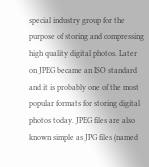special industry group for the purpose of storing and compressing high quality digital photos. Later on JPEG became an ISO standard and it is probably one of the most popular formats for storing digital photos today. JPEG files are also known simple as JPG files (named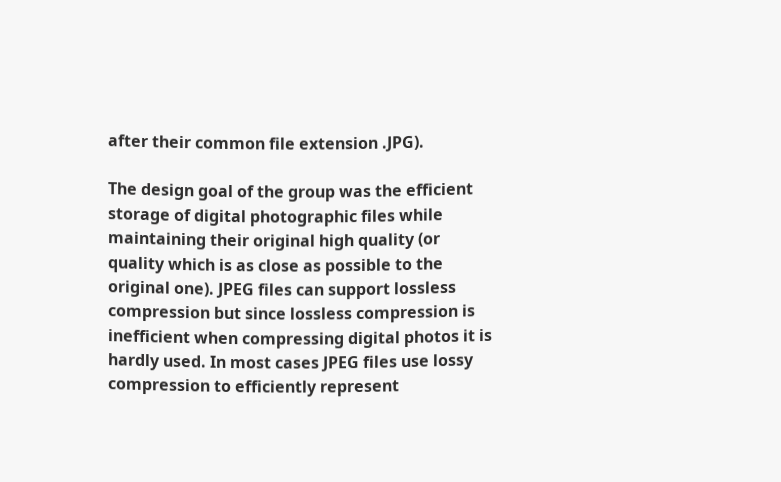after their common file extension .JPG).

The design goal of the group was the efficient storage of digital photographic files while maintaining their original high quality (or quality which is as close as possible to the original one). JPEG files can support lossless compression but since lossless compression is inefficient when compressing digital photos it is hardly used. In most cases JPEG files use lossy compression to efficiently represent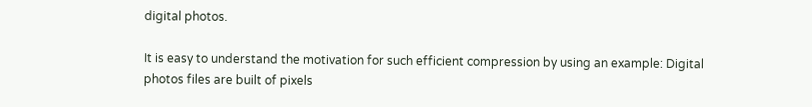digital photos.

It is easy to understand the motivation for such efficient compression by using an example: Digital photos files are built of pixels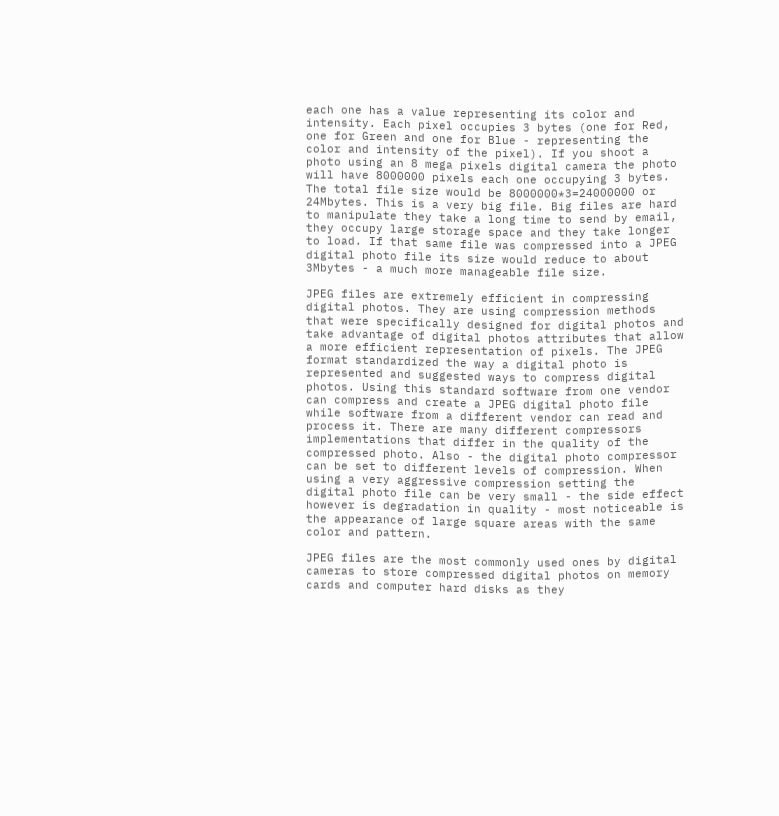each one has a value representing its color and intensity. Each pixel occupies 3 bytes (one for Red, one for Green and one for Blue - representing the color and intensity of the pixel). If you shoot a photo using an 8 mega pixels digital camera the photo will have 8000000 pixels each one occupying 3 bytes. The total file size would be 8000000*3=24000000 or 24Mbytes. This is a very big file. Big files are hard to manipulate they take a long time to send by email, they occupy large storage space and they take longer to load. If that same file was compressed into a JPEG digital photo file its size would reduce to about 3Mbytes - a much more manageable file size.

JPEG files are extremely efficient in compressing digital photos. They are using compression methods that were specifically designed for digital photos and take advantage of digital photos attributes that allow a more efficient representation of pixels. The JPEG format standardized the way a digital photo is represented and suggested ways to compress digital photos. Using this standard software from one vendor can compress and create a JPEG digital photo file while software from a different vendor can read and process it. There are many different compressors implementations that differ in the quality of the compressed photo. Also - the digital photo compressor can be set to different levels of compression. When using a very aggressive compression setting the digital photo file can be very small - the side effect however is degradation in quality - most noticeable is the appearance of large square areas with the same color and pattern.

JPEG files are the most commonly used ones by digital cameras to store compressed digital photos on memory cards and computer hard disks as they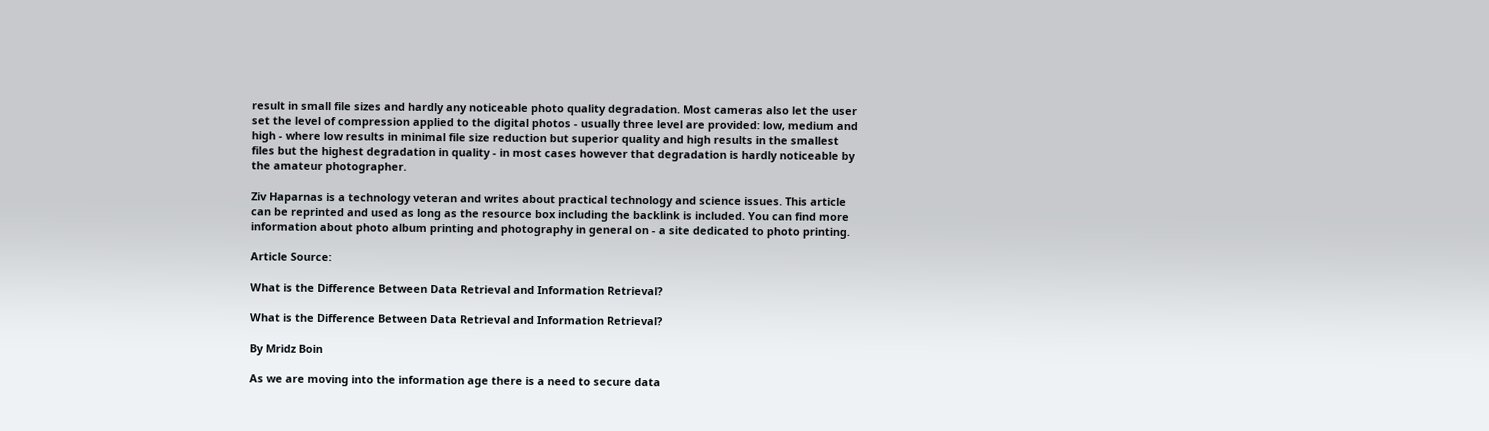result in small file sizes and hardly any noticeable photo quality degradation. Most cameras also let the user set the level of compression applied to the digital photos - usually three level are provided: low, medium and high - where low results in minimal file size reduction but superior quality and high results in the smallest files but the highest degradation in quality - in most cases however that degradation is hardly noticeable by the amateur photographer.

Ziv Haparnas is a technology veteran and writes about practical technology and science issues. This article can be reprinted and used as long as the resource box including the backlink is included. You can find more information about photo album printing and photography in general on - a site dedicated to photo printing.

Article Source:

What is the Difference Between Data Retrieval and Information Retrieval?

What is the Difference Between Data Retrieval and Information Retrieval?

By Mridz Boin

As we are moving into the information age there is a need to secure data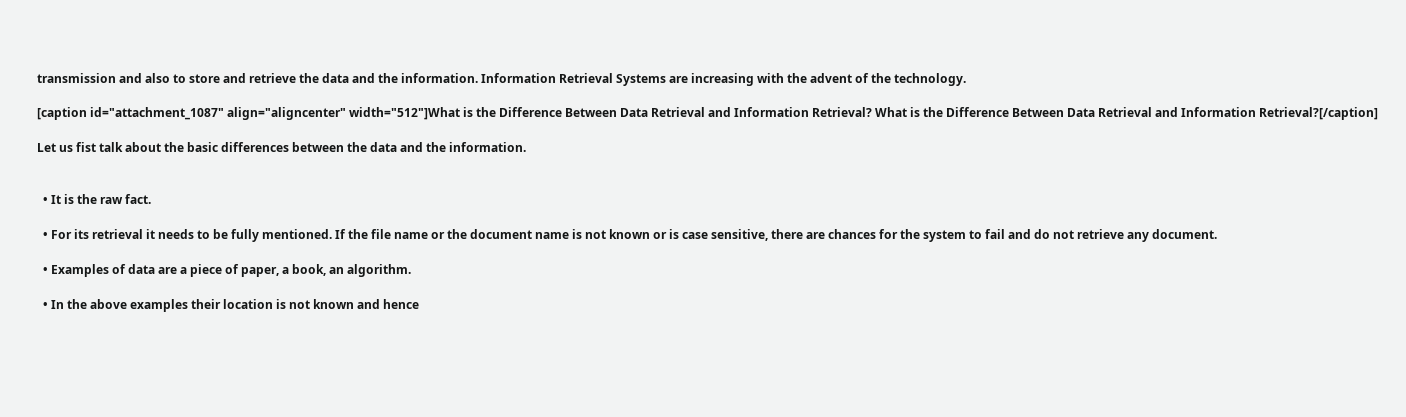transmission and also to store and retrieve the data and the information. Information Retrieval Systems are increasing with the advent of the technology.

[caption id="attachment_1087" align="aligncenter" width="512"]What is the Difference Between Data Retrieval and Information Retrieval? What is the Difference Between Data Retrieval and Information Retrieval?[/caption]

Let us fist talk about the basic differences between the data and the information.


  • It is the raw fact.

  • For its retrieval it needs to be fully mentioned. If the file name or the document name is not known or is case sensitive, there are chances for the system to fail and do not retrieve any document.

  • Examples of data are a piece of paper, a book, an algorithm.

  • In the above examples their location is not known and hence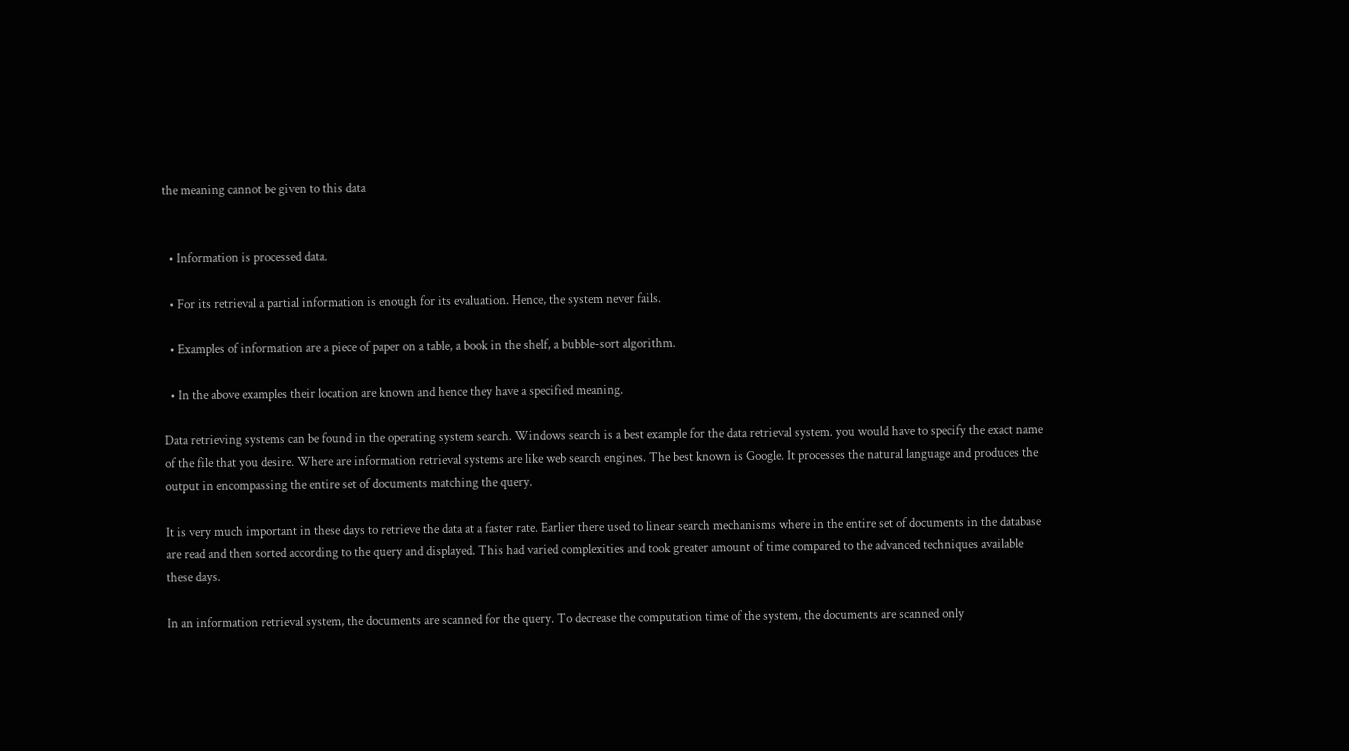the meaning cannot be given to this data


  • Information is processed data.

  • For its retrieval a partial information is enough for its evaluation. Hence, the system never fails.

  • Examples of information are a piece of paper on a table, a book in the shelf, a bubble-sort algorithm.

  • In the above examples their location are known and hence they have a specified meaning.

Data retrieving systems can be found in the operating system search. Windows search is a best example for the data retrieval system. you would have to specify the exact name of the file that you desire. Where are information retrieval systems are like web search engines. The best known is Google. It processes the natural language and produces the output in encompassing the entire set of documents matching the query.

It is very much important in these days to retrieve the data at a faster rate. Earlier there used to linear search mechanisms where in the entire set of documents in the database are read and then sorted according to the query and displayed. This had varied complexities and took greater amount of time compared to the advanced techniques available these days.

In an information retrieval system, the documents are scanned for the query. To decrease the computation time of the system, the documents are scanned only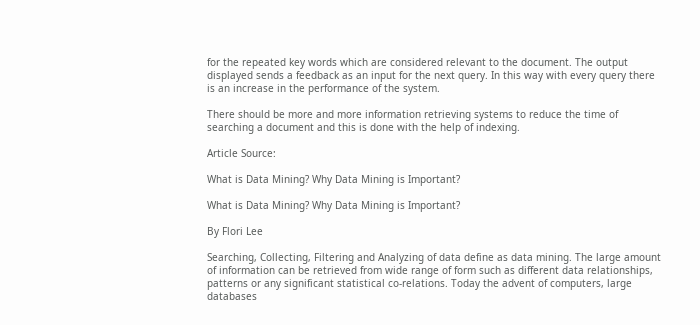for the repeated key words which are considered relevant to the document. The output displayed sends a feedback as an input for the next query. In this way with every query there is an increase in the performance of the system.

There should be more and more information retrieving systems to reduce the time of searching a document and this is done with the help of indexing.

Article Source:

What is Data Mining? Why Data Mining is Important?

What is Data Mining? Why Data Mining is Important?

By Flori Lee

Searching, Collecting, Filtering and Analyzing of data define as data mining. The large amount of information can be retrieved from wide range of form such as different data relationships, patterns or any significant statistical co-relations. Today the advent of computers, large databases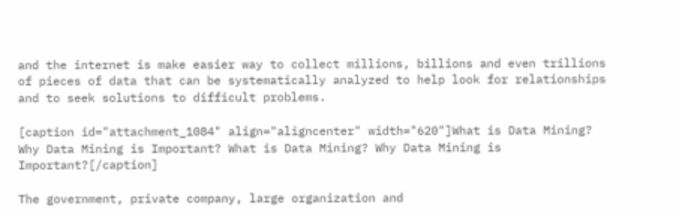and the internet is make easier way to collect millions, billions and even trillions of pieces of data that can be systematically analyzed to help look for relationships and to seek solutions to difficult problems.

[caption id="attachment_1084" align="aligncenter" width="620"]What is Data Mining? Why Data Mining is Important? What is Data Mining? Why Data Mining is Important?[/caption]

The government, private company, large organization and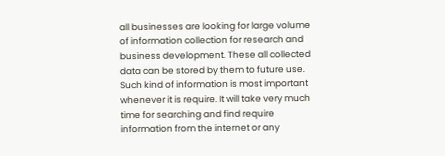all businesses are looking for large volume of information collection for research and business development. These all collected data can be stored by them to future use. Such kind of information is most important whenever it is require. It will take very much time for searching and find require information from the internet or any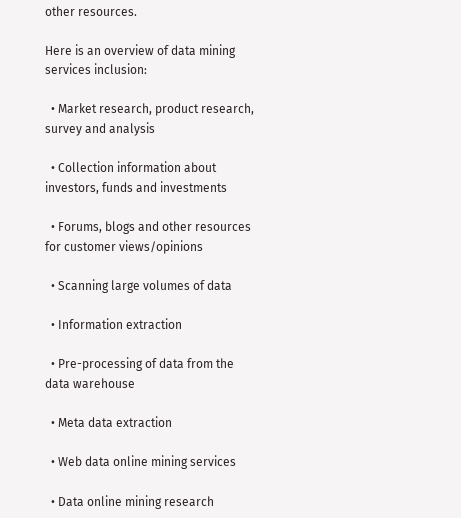other resources.

Here is an overview of data mining services inclusion:

  • Market research, product research, survey and analysis

  • Collection information about investors, funds and investments

  • Forums, blogs and other resources for customer views/opinions

  • Scanning large volumes of data

  • Information extraction

  • Pre-processing of data from the data warehouse

  • Meta data extraction

  • Web data online mining services

  • Data online mining research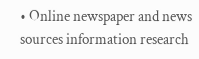• Online newspaper and news sources information research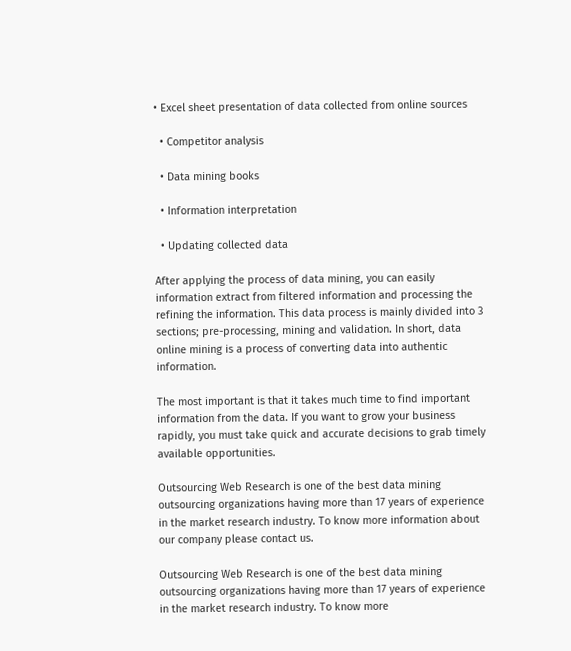• Excel sheet presentation of data collected from online sources

  • Competitor analysis

  • Data mining books

  • Information interpretation

  • Updating collected data

After applying the process of data mining, you can easily information extract from filtered information and processing the refining the information. This data process is mainly divided into 3 sections; pre-processing, mining and validation. In short, data online mining is a process of converting data into authentic information.

The most important is that it takes much time to find important information from the data. If you want to grow your business rapidly, you must take quick and accurate decisions to grab timely available opportunities.

Outsourcing Web Research is one of the best data mining outsourcing organizations having more than 17 years of experience in the market research industry. To know more information about our company please contact us.

Outsourcing Web Research is one of the best data mining outsourcing organizations having more than 17 years of experience in the market research industry. To know more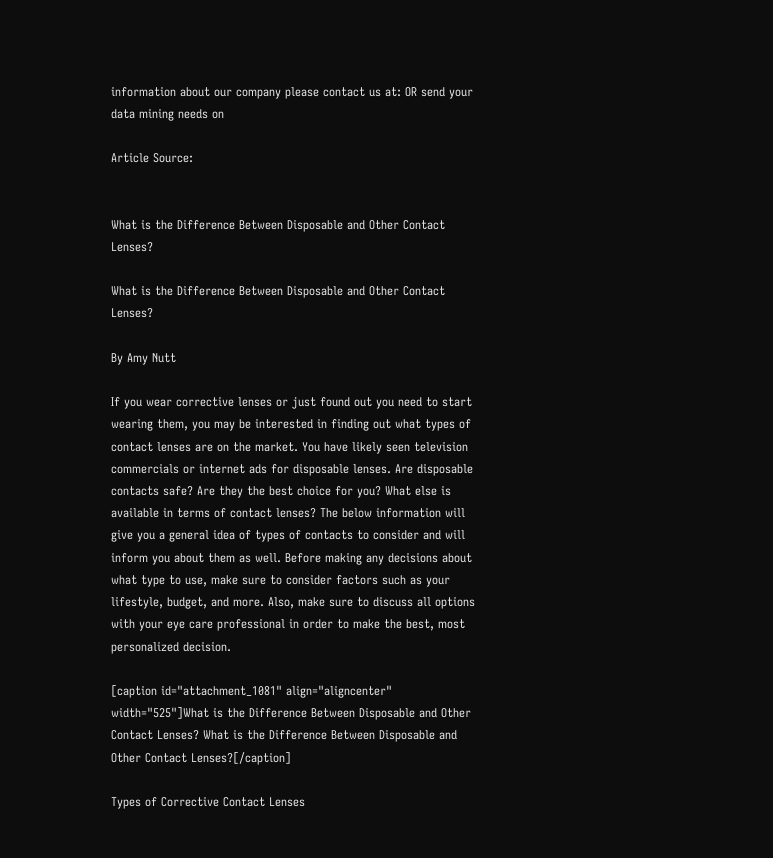information about our company please contact us at: OR send your data mining needs on

Article Source:


What is the Difference Between Disposable and Other Contact Lenses?

What is the Difference Between Disposable and Other Contact Lenses?

By Amy Nutt

If you wear corrective lenses or just found out you need to start wearing them, you may be interested in finding out what types of contact lenses are on the market. You have likely seen television commercials or internet ads for disposable lenses. Are disposable contacts safe? Are they the best choice for you? What else is available in terms of contact lenses? The below information will give you a general idea of types of contacts to consider and will inform you about them as well. Before making any decisions about what type to use, make sure to consider factors such as your lifestyle, budget, and more. Also, make sure to discuss all options with your eye care professional in order to make the best, most personalized decision.

[caption id="attachment_1081" align="aligncenter" width="525"]What is the Difference Between Disposable and Other Contact Lenses? What is the Difference Between Disposable and Other Contact Lenses?[/caption]

Types of Corrective Contact Lenses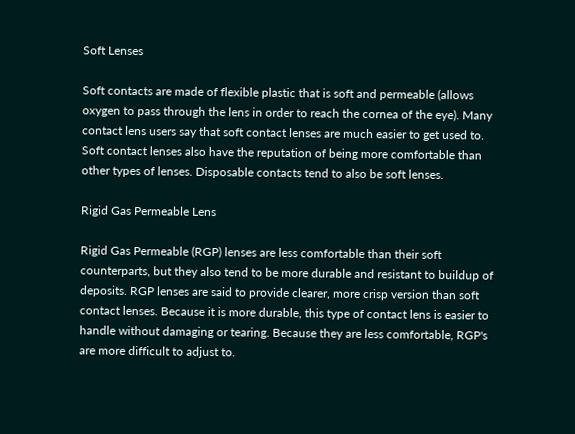Soft Lenses

Soft contacts are made of flexible plastic that is soft and permeable (allows oxygen to pass through the lens in order to reach the cornea of the eye). Many contact lens users say that soft contact lenses are much easier to get used to. Soft contact lenses also have the reputation of being more comfortable than other types of lenses. Disposable contacts tend to also be soft lenses.

Rigid Gas Permeable Lens

Rigid Gas Permeable (RGP) lenses are less comfortable than their soft counterparts, but they also tend to be more durable and resistant to buildup of deposits. RGP lenses are said to provide clearer, more crisp version than soft contact lenses. Because it is more durable, this type of contact lens is easier to handle without damaging or tearing. Because they are less comfortable, RGP's are more difficult to adjust to.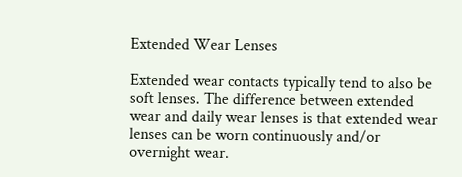Extended Wear Lenses

Extended wear contacts typically tend to also be soft lenses. The difference between extended wear and daily wear lenses is that extended wear lenses can be worn continuously and/or overnight wear.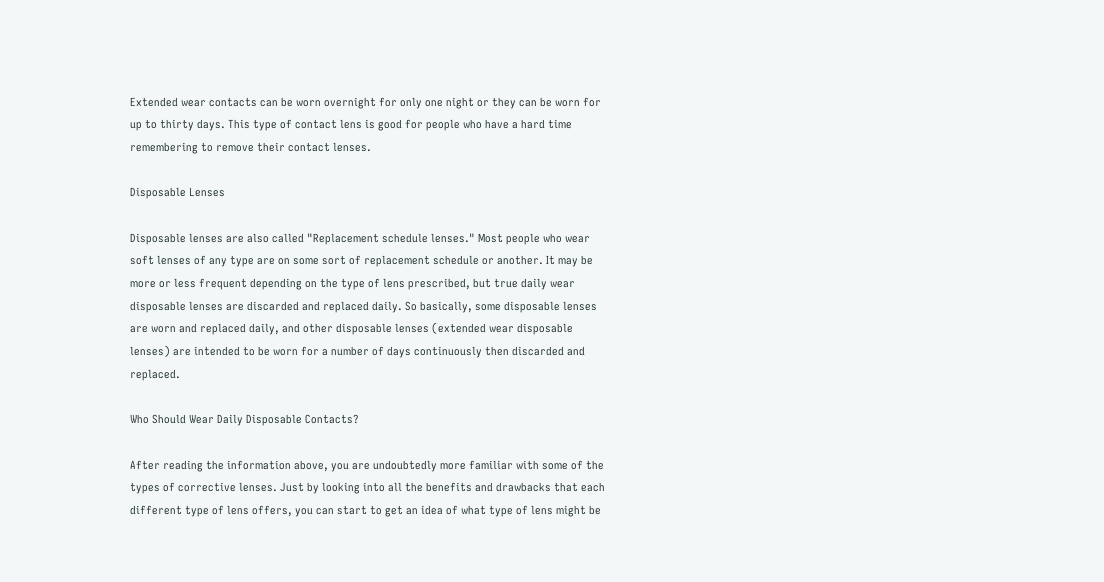Extended wear contacts can be worn overnight for only one night or they can be worn for up to thirty days. This type of contact lens is good for people who have a hard time remembering to remove their contact lenses.

Disposable Lenses

Disposable lenses are also called "Replacement schedule lenses." Most people who wear soft lenses of any type are on some sort of replacement schedule or another. It may be more or less frequent depending on the type of lens prescribed, but true daily wear disposable lenses are discarded and replaced daily. So basically, some disposable lenses are worn and replaced daily, and other disposable lenses (extended wear disposable lenses) are intended to be worn for a number of days continuously then discarded and replaced.

Who Should Wear Daily Disposable Contacts?

After reading the information above, you are undoubtedly more familiar with some of the types of corrective lenses. Just by looking into all the benefits and drawbacks that each different type of lens offers, you can start to get an idea of what type of lens might be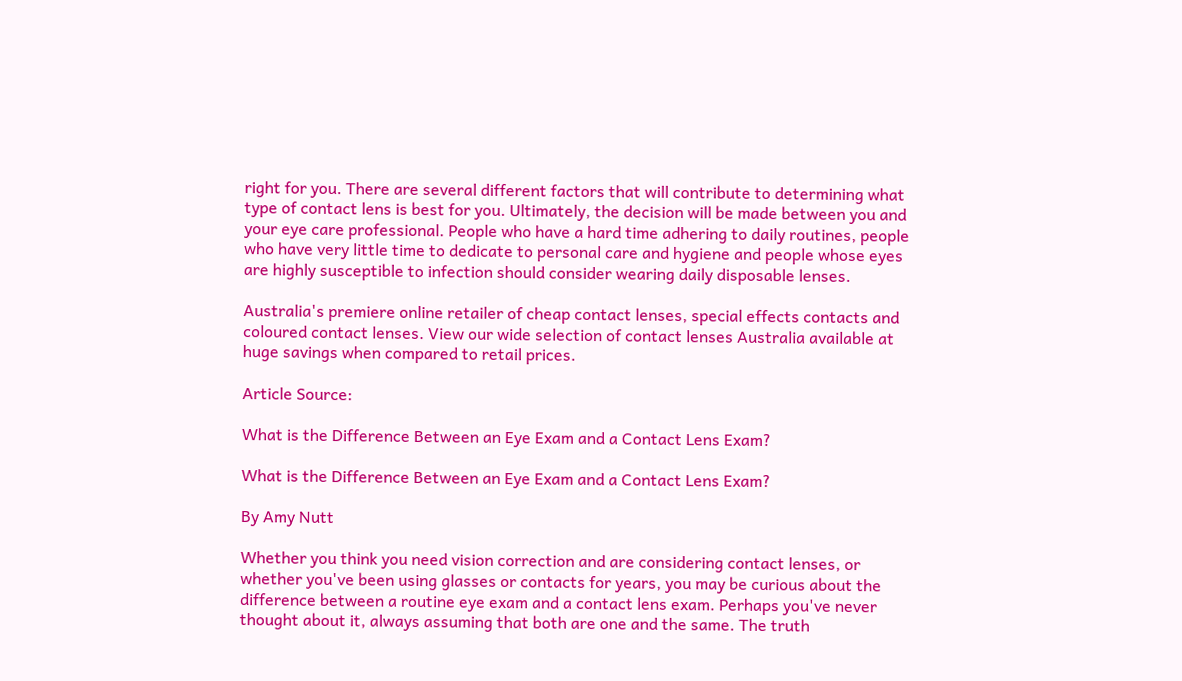right for you. There are several different factors that will contribute to determining what type of contact lens is best for you. Ultimately, the decision will be made between you and your eye care professional. People who have a hard time adhering to daily routines, people who have very little time to dedicate to personal care and hygiene and people whose eyes are highly susceptible to infection should consider wearing daily disposable lenses.

Australia's premiere online retailer of cheap contact lenses, special effects contacts and coloured contact lenses. View our wide selection of contact lenses Australia available at huge savings when compared to retail prices.

Article Source:

What is the Difference Between an Eye Exam and a Contact Lens Exam?

What is the Difference Between an Eye Exam and a Contact Lens Exam?

By Amy Nutt

Whether you think you need vision correction and are considering contact lenses, or whether you've been using glasses or contacts for years, you may be curious about the difference between a routine eye exam and a contact lens exam. Perhaps you've never thought about it, always assuming that both are one and the same. The truth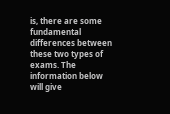is, there are some fundamental differences between these two types of exams. The information below will give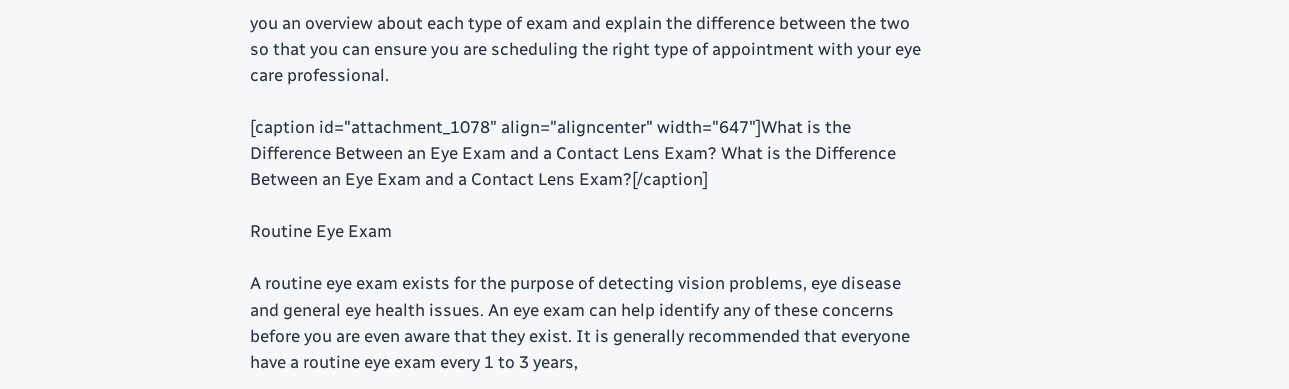you an overview about each type of exam and explain the difference between the two so that you can ensure you are scheduling the right type of appointment with your eye care professional.

[caption id="attachment_1078" align="aligncenter" width="647"]What is the Difference Between an Eye Exam and a Contact Lens Exam? What is the Difference Between an Eye Exam and a Contact Lens Exam?[/caption]

Routine Eye Exam

A routine eye exam exists for the purpose of detecting vision problems, eye disease and general eye health issues. An eye exam can help identify any of these concerns before you are even aware that they exist. It is generally recommended that everyone have a routine eye exam every 1 to 3 years,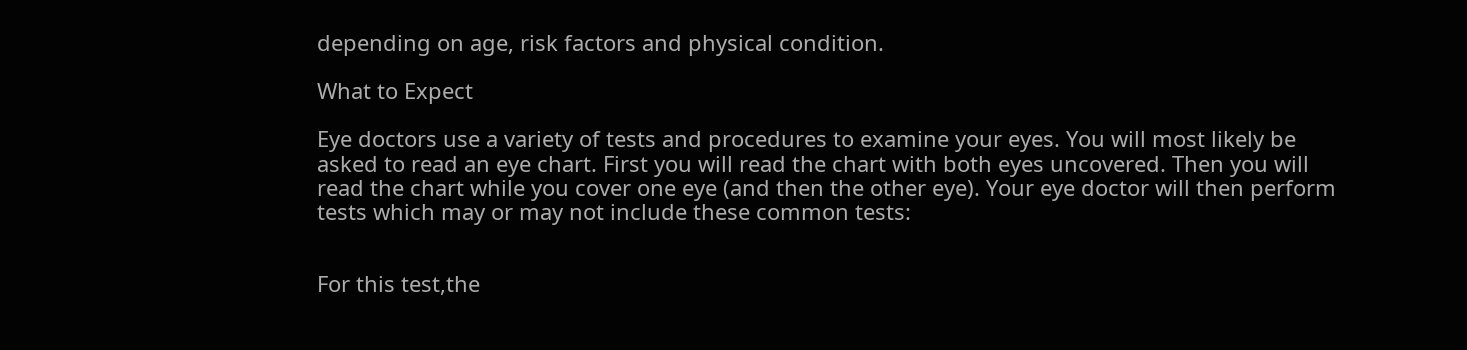depending on age, risk factors and physical condition.

What to Expect

Eye doctors use a variety of tests and procedures to examine your eyes. You will most likely be asked to read an eye chart. First you will read the chart with both eyes uncovered. Then you will read the chart while you cover one eye (and then the other eye). Your eye doctor will then perform tests which may or may not include these common tests:


For this test,the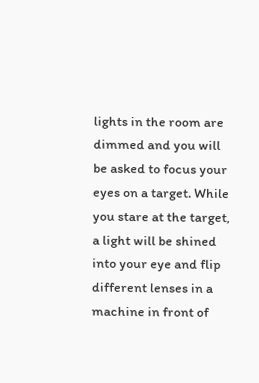lights in the room are dimmed and you will be asked to focus your eyes on a target. While you stare at the target, a light will be shined into your eye and flip different lenses in a machine in front of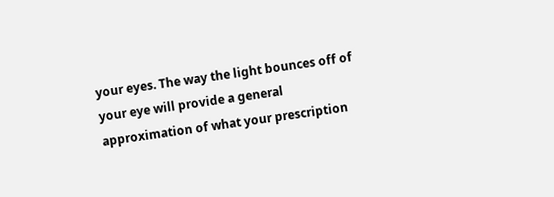your eyes. The way the light bounces off of your eye will provide a general approximation of what your prescription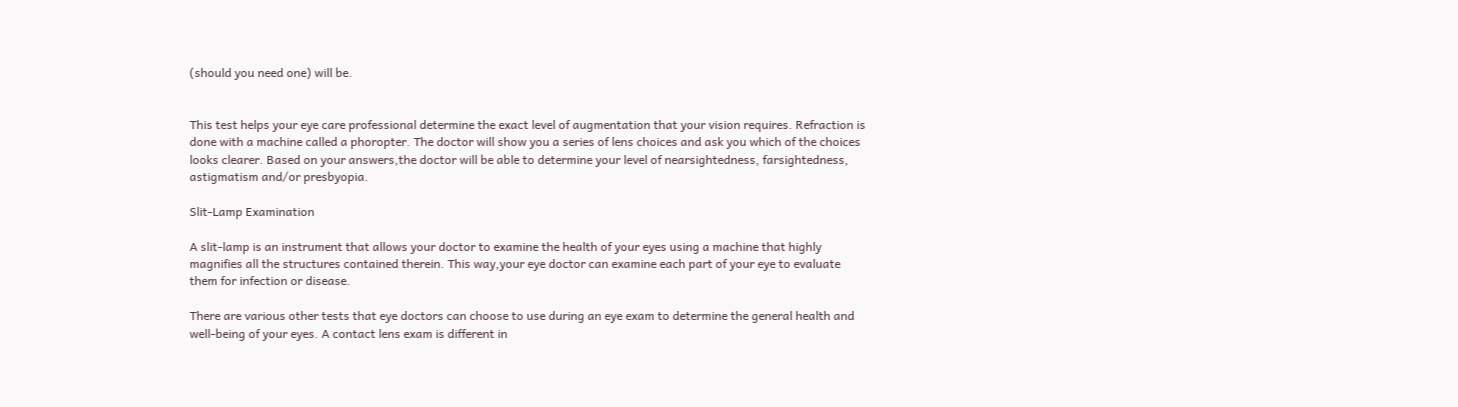(should you need one) will be.


This test helps your eye care professional determine the exact level of augmentation that your vision requires. Refraction is done with a machine called a phoropter. The doctor will show you a series of lens choices and ask you which of the choices looks clearer. Based on your answers,the doctor will be able to determine your level of nearsightedness, farsightedness, astigmatism and/or presbyopia.

Slit-Lamp Examination

A slit-lamp is an instrument that allows your doctor to examine the health of your eyes using a machine that highly magnifies all the structures contained therein. This way,your eye doctor can examine each part of your eye to evaluate them for infection or disease.

There are various other tests that eye doctors can choose to use during an eye exam to determine the general health and well-being of your eyes. A contact lens exam is different in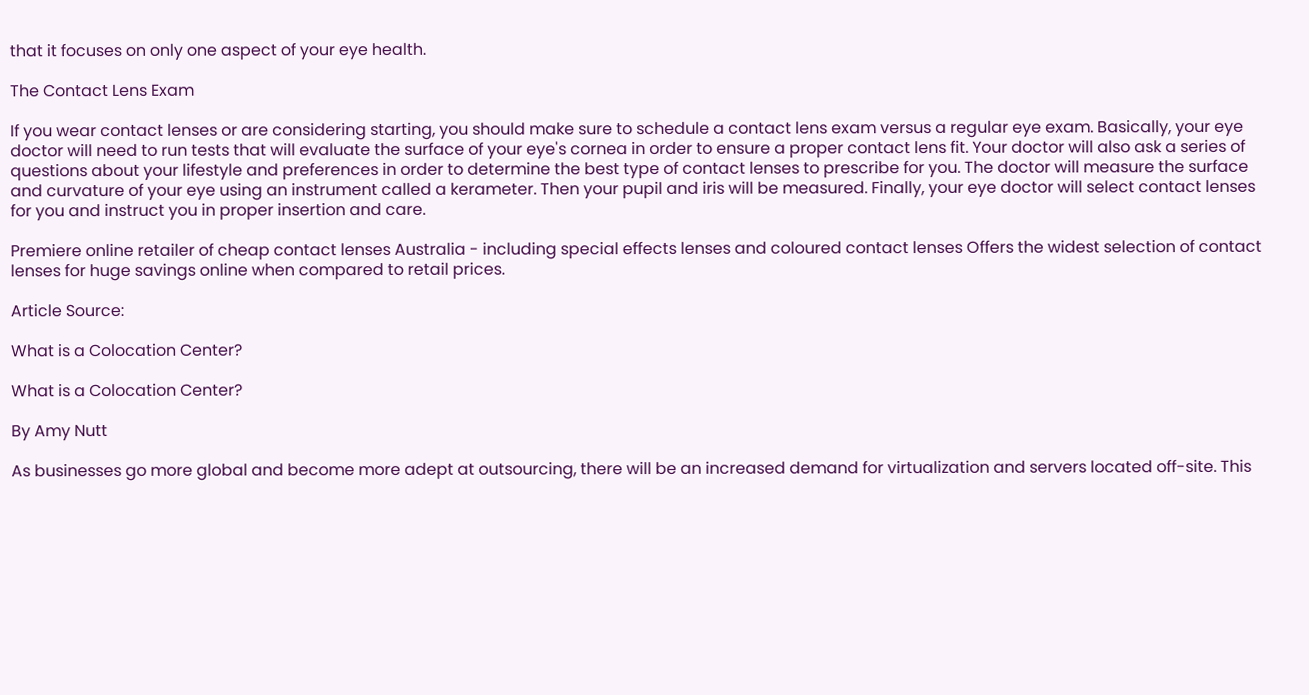that it focuses on only one aspect of your eye health.

The Contact Lens Exam

If you wear contact lenses or are considering starting, you should make sure to schedule a contact lens exam versus a regular eye exam. Basically, your eye doctor will need to run tests that will evaluate the surface of your eye's cornea in order to ensure a proper contact lens fit. Your doctor will also ask a series of questions about your lifestyle and preferences in order to determine the best type of contact lenses to prescribe for you. The doctor will measure the surface and curvature of your eye using an instrument called a kerameter. Then your pupil and iris will be measured. Finally, your eye doctor will select contact lenses for you and instruct you in proper insertion and care.

Premiere online retailer of cheap contact lenses Australia - including special effects lenses and coloured contact lenses Offers the widest selection of contact lenses for huge savings online when compared to retail prices.

Article Source:

What is a Colocation Center?

What is a Colocation Center?

By Amy Nutt

As businesses go more global and become more adept at outsourcing, there will be an increased demand for virtualization and servers located off-site. This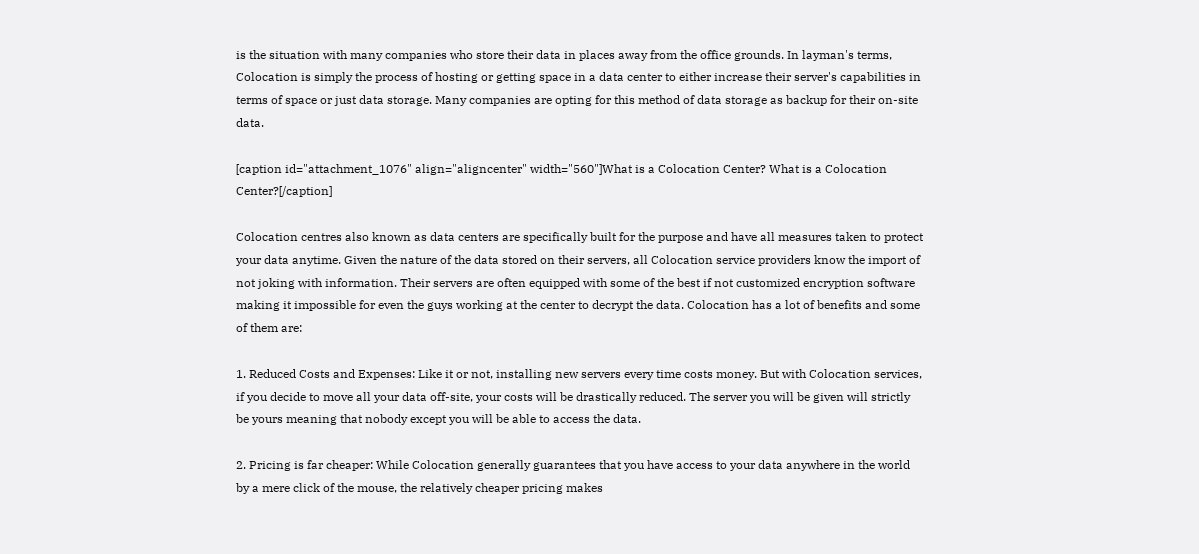is the situation with many companies who store their data in places away from the office grounds. In layman's terms, Colocation is simply the process of hosting or getting space in a data center to either increase their server's capabilities in terms of space or just data storage. Many companies are opting for this method of data storage as backup for their on-site data.

[caption id="attachment_1076" align="aligncenter" width="560"]What is a Colocation Center? What is a Colocation Center?[/caption]

Colocation centres also known as data centers are specifically built for the purpose and have all measures taken to protect your data anytime. Given the nature of the data stored on their servers, all Colocation service providers know the import of not joking with information. Their servers are often equipped with some of the best if not customized encryption software making it impossible for even the guys working at the center to decrypt the data. Colocation has a lot of benefits and some of them are:

1. Reduced Costs and Expenses: Like it or not, installing new servers every time costs money. But with Colocation services, if you decide to move all your data off-site, your costs will be drastically reduced. The server you will be given will strictly be yours meaning that nobody except you will be able to access the data.

2. Pricing is far cheaper: While Colocation generally guarantees that you have access to your data anywhere in the world by a mere click of the mouse, the relatively cheaper pricing makes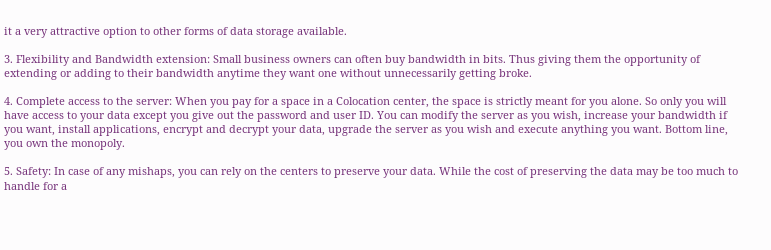it a very attractive option to other forms of data storage available.

3. Flexibility and Bandwidth extension: Small business owners can often buy bandwidth in bits. Thus giving them the opportunity of extending or adding to their bandwidth anytime they want one without unnecessarily getting broke.

4. Complete access to the server: When you pay for a space in a Colocation center, the space is strictly meant for you alone. So only you will have access to your data except you give out the password and user ID. You can modify the server as you wish, increase your bandwidth if you want, install applications, encrypt and decrypt your data, upgrade the server as you wish and execute anything you want. Bottom line, you own the monopoly.

5. Safety: In case of any mishaps, you can rely on the centers to preserve your data. While the cost of preserving the data may be too much to handle for a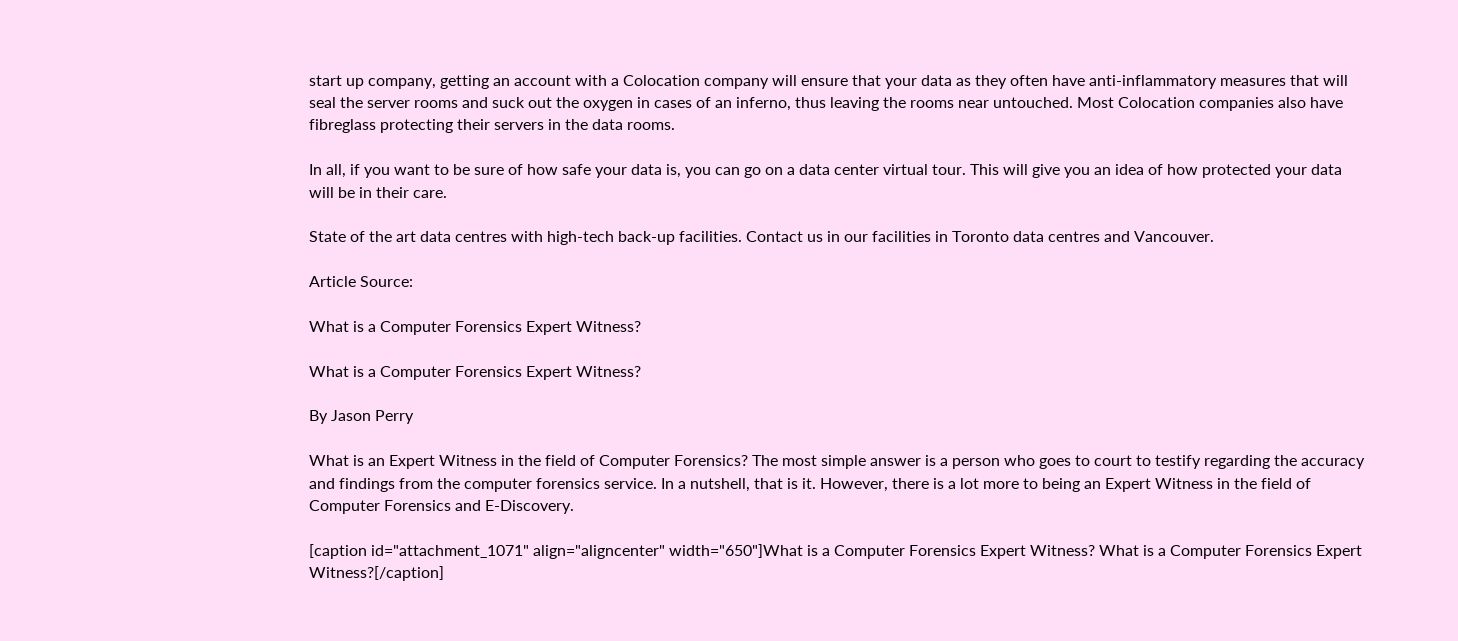start up company, getting an account with a Colocation company will ensure that your data as they often have anti-inflammatory measures that will seal the server rooms and suck out the oxygen in cases of an inferno, thus leaving the rooms near untouched. Most Colocation companies also have fibreglass protecting their servers in the data rooms.

In all, if you want to be sure of how safe your data is, you can go on a data center virtual tour. This will give you an idea of how protected your data will be in their care.

State of the art data centres with high-tech back-up facilities. Contact us in our facilities in Toronto data centres and Vancouver.

Article Source:

What is a Computer Forensics Expert Witness?

What is a Computer Forensics Expert Witness?

By Jason Perry

What is an Expert Witness in the field of Computer Forensics? The most simple answer is a person who goes to court to testify regarding the accuracy and findings from the computer forensics service. In a nutshell, that is it. However, there is a lot more to being an Expert Witness in the field of Computer Forensics and E-Discovery.

[caption id="attachment_1071" align="aligncenter" width="650"]What is a Computer Forensics Expert Witness? What is a Computer Forensics Expert Witness?[/caption]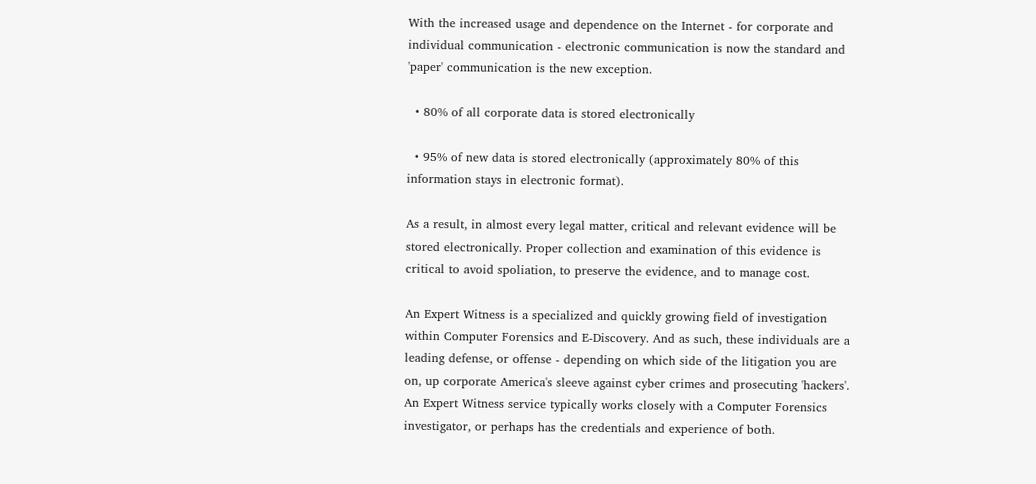With the increased usage and dependence on the Internet - for corporate and individual communication - electronic communication is now the standard and 'paper' communication is the new exception.

  • 80% of all corporate data is stored electronically

  • 95% of new data is stored electronically (approximately 80% of this information stays in electronic format).

As a result, in almost every legal matter, critical and relevant evidence will be stored electronically. Proper collection and examination of this evidence is critical to avoid spoliation, to preserve the evidence, and to manage cost.

An Expert Witness is a specialized and quickly growing field of investigation within Computer Forensics and E-Discovery. And as such, these individuals are a leading defense, or offense - depending on which side of the litigation you are on, up corporate America's sleeve against cyber crimes and prosecuting 'hackers'. An Expert Witness service typically works closely with a Computer Forensics investigator, or perhaps has the credentials and experience of both.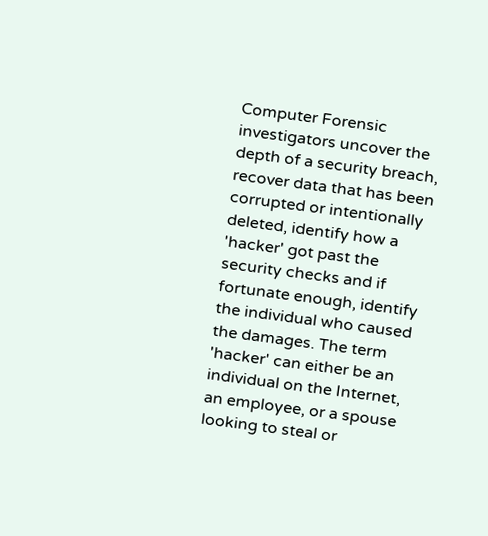Computer Forensic investigators uncover the depth of a security breach, recover data that has been corrupted or intentionally deleted, identify how a 'hacker' got past the security checks and if fortunate enough, identify the individual who caused the damages. The term 'hacker' can either be an individual on the Internet, an employee, or a spouse looking to steal or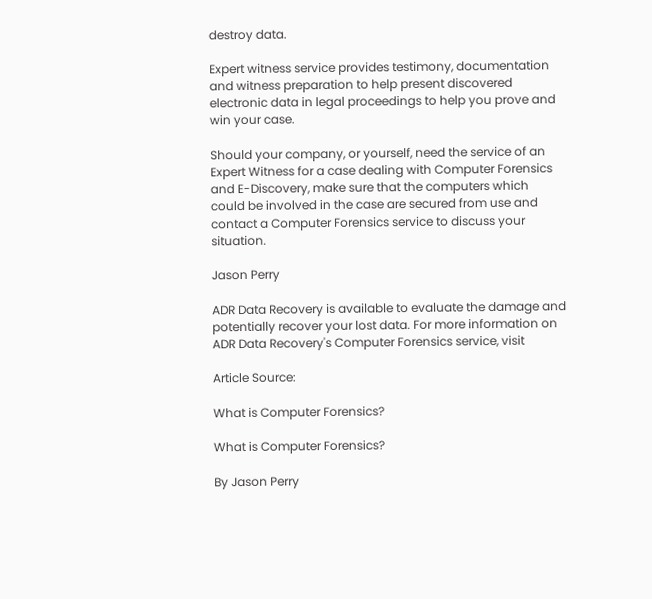destroy data.

Expert witness service provides testimony, documentation and witness preparation to help present discovered electronic data in legal proceedings to help you prove and win your case.

Should your company, or yourself, need the service of an Expert Witness for a case dealing with Computer Forensics and E-Discovery, make sure that the computers which could be involved in the case are secured from use and contact a Computer Forensics service to discuss your situation.

Jason Perry

ADR Data Recovery is available to evaluate the damage and potentially recover your lost data. For more information on ADR Data Recovery's Computer Forensics service, visit

Article Source:

What is Computer Forensics?

What is Computer Forensics?

By Jason Perry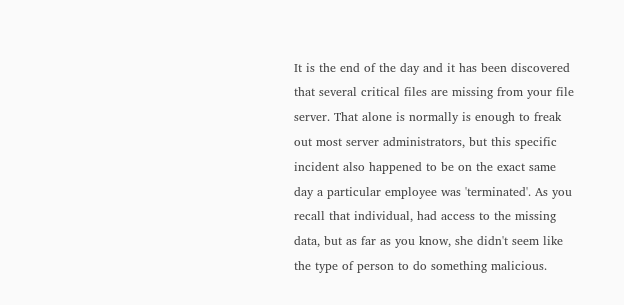It is the end of the day and it has been discovered that several critical files are missing from your file server. That alone is normally is enough to freak out most server administrators, but this specific incident also happened to be on the exact same day a particular employee was 'terminated'. As you recall that individual, had access to the missing data, but as far as you know, she didn't seem like the type of person to do something malicious.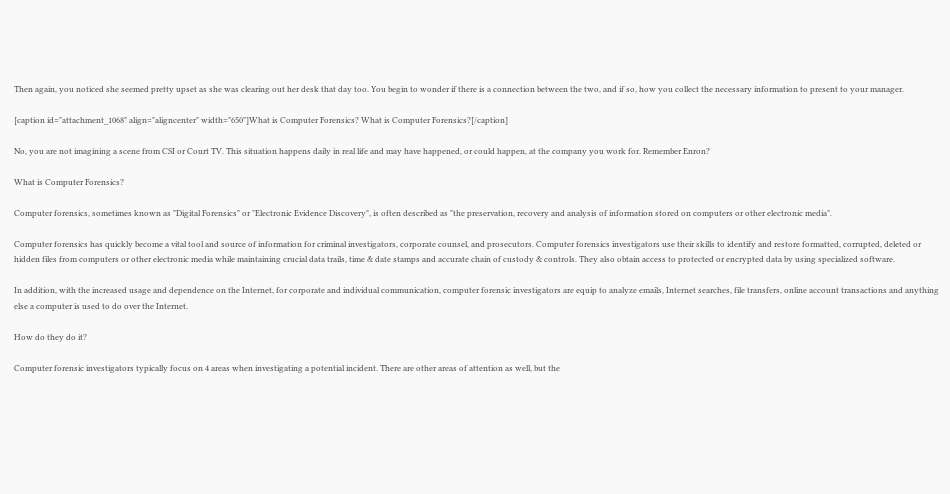Then again, you noticed she seemed pretty upset as she was clearing out her desk that day too. You begin to wonder if there is a connection between the two, and if so, how you collect the necessary information to present to your manager.

[caption id="attachment_1068" align="aligncenter" width="650"]What is Computer Forensics? What is Computer Forensics?[/caption]

No, you are not imagining a scene from CSI or Court TV. This situation happens daily in real life and may have happened, or could happen, at the company you work for. Remember Enron?

What is Computer Forensics?

Computer forensics, sometimes known as "Digital Forensics" or "Electronic Evidence Discovery", is often described as "the preservation, recovery and analysis of information stored on computers or other electronic media".

Computer forensics has quickly become a vital tool and source of information for criminal investigators, corporate counsel, and prosecutors. Computer forensics investigators use their skills to identify and restore formatted, corrupted, deleted or hidden files from computers or other electronic media while maintaining crucial data trails, time & date stamps and accurate chain of custody & controls. They also obtain access to protected or encrypted data by using specialized software.

In addition, with the increased usage and dependence on the Internet, for corporate and individual communication, computer forensic investigators are equip to analyze emails, Internet searches, file transfers, online account transactions and anything else a computer is used to do over the Internet.

How do they do it?

Computer forensic investigators typically focus on 4 areas when investigating a potential incident. There are other areas of attention as well, but the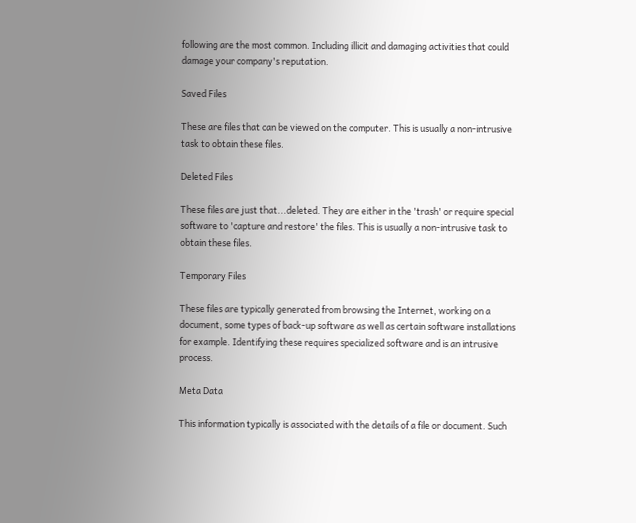following are the most common. Including illicit and damaging activities that could damage your company's reputation.

Saved Files

These are files that can be viewed on the computer. This is usually a non-intrusive task to obtain these files.

Deleted Files

These files are just that...deleted. They are either in the 'trash' or require special software to 'capture and restore' the files. This is usually a non-intrusive task to obtain these files.

Temporary Files

These files are typically generated from browsing the Internet, working on a document, some types of back-up software as well as certain software installations for example. Identifying these requires specialized software and is an intrusive process.

Meta Data

This information typically is associated with the details of a file or document. Such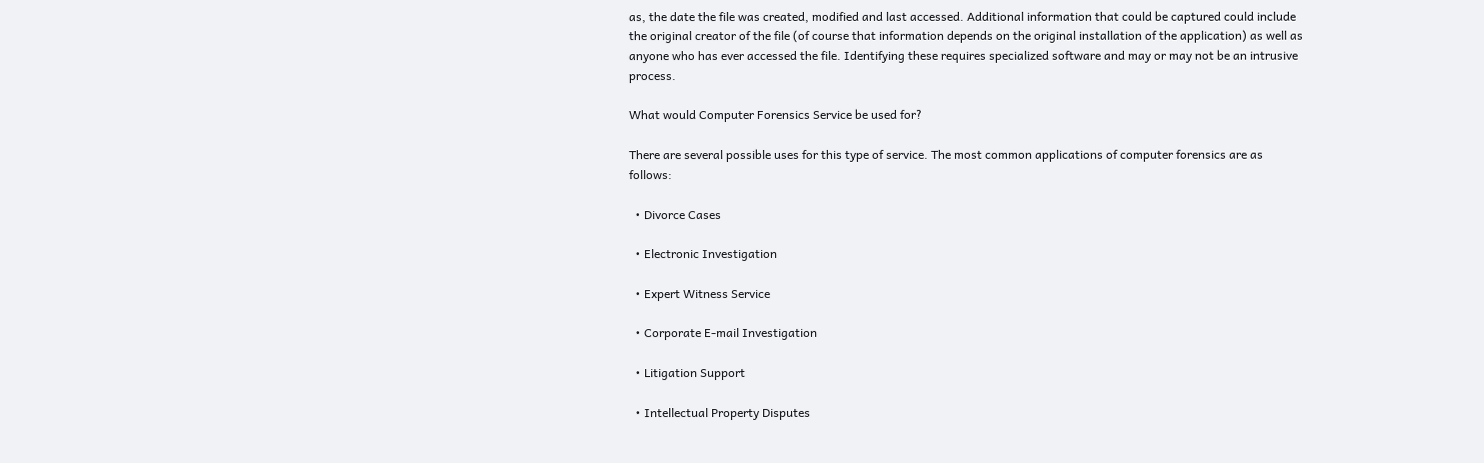as, the date the file was created, modified and last accessed. Additional information that could be captured could include the original creator of the file (of course that information depends on the original installation of the application) as well as anyone who has ever accessed the file. Identifying these requires specialized software and may or may not be an intrusive process.

What would Computer Forensics Service be used for?

There are several possible uses for this type of service. The most common applications of computer forensics are as follows:

  • Divorce Cases

  • Electronic Investigation

  • Expert Witness Service

  • Corporate E-mail Investigation

  • Litigation Support

  • Intellectual Property Disputes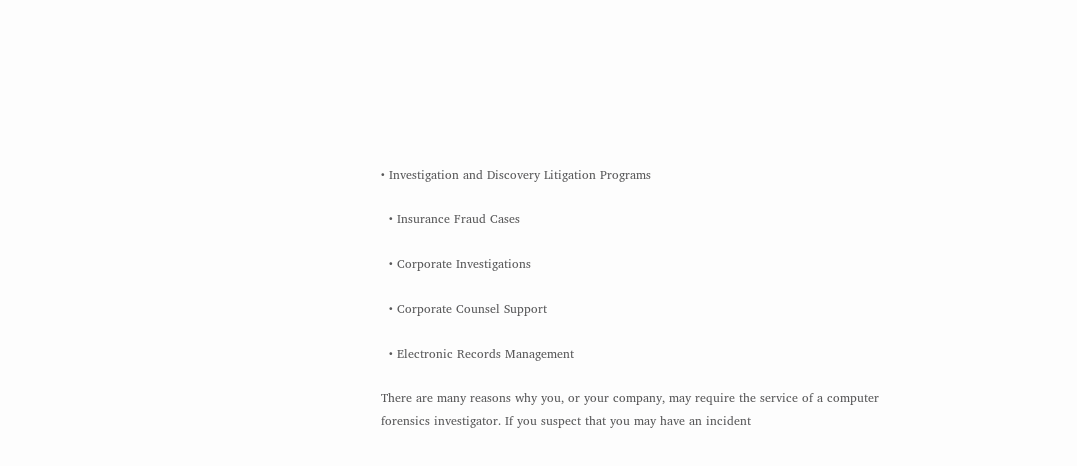• Investigation and Discovery Litigation Programs

  • Insurance Fraud Cases

  • Corporate Investigations

  • Corporate Counsel Support

  • Electronic Records Management

There are many reasons why you, or your company, may require the service of a computer forensics investigator. If you suspect that you may have an incident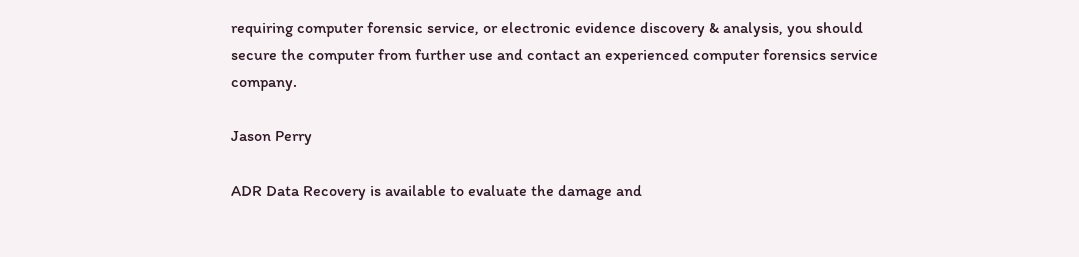requiring computer forensic service, or electronic evidence discovery & analysis, you should secure the computer from further use and contact an experienced computer forensics service company.

Jason Perry

ADR Data Recovery is available to evaluate the damage and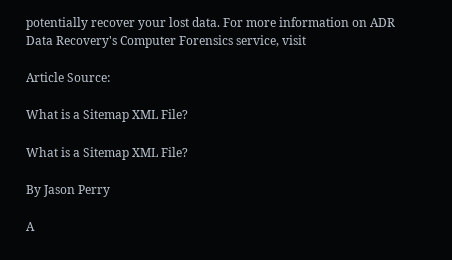potentially recover your lost data. For more information on ADR Data Recovery's Computer Forensics service, visit

Article Source:

What is a Sitemap XML File?

What is a Sitemap XML File?

By Jason Perry

A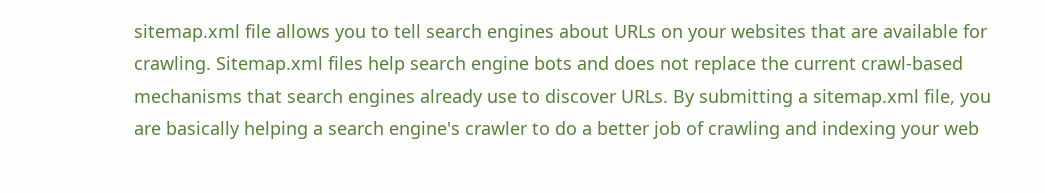sitemap.xml file allows you to tell search engines about URLs on your websites that are available for crawling. Sitemap.xml files help search engine bots and does not replace the current crawl-based mechanisms that search engines already use to discover URLs. By submitting a sitemap.xml file, you are basically helping a search engine's crawler to do a better job of crawling and indexing your web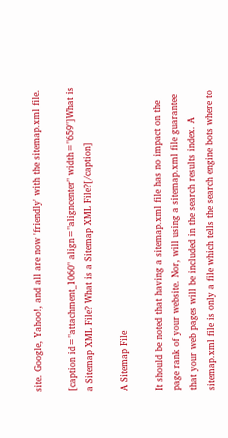site. Google, Yahoo!, and all are now 'friendly' with the sitemap.xml file.

[caption id="attachment_1060" align="aligncenter" width="659"]What is a Sitemap XML File? What is a Sitemap XML File?[/caption]

A Sitemap File

It should be noted that having a sitemap.xml file has no impact on the page rank of your website. Nor, will using a sitemap.xml file guarantee that your web pages will be included in the search results index. A sitemap.xml file is only a file which tells the search engine bots where to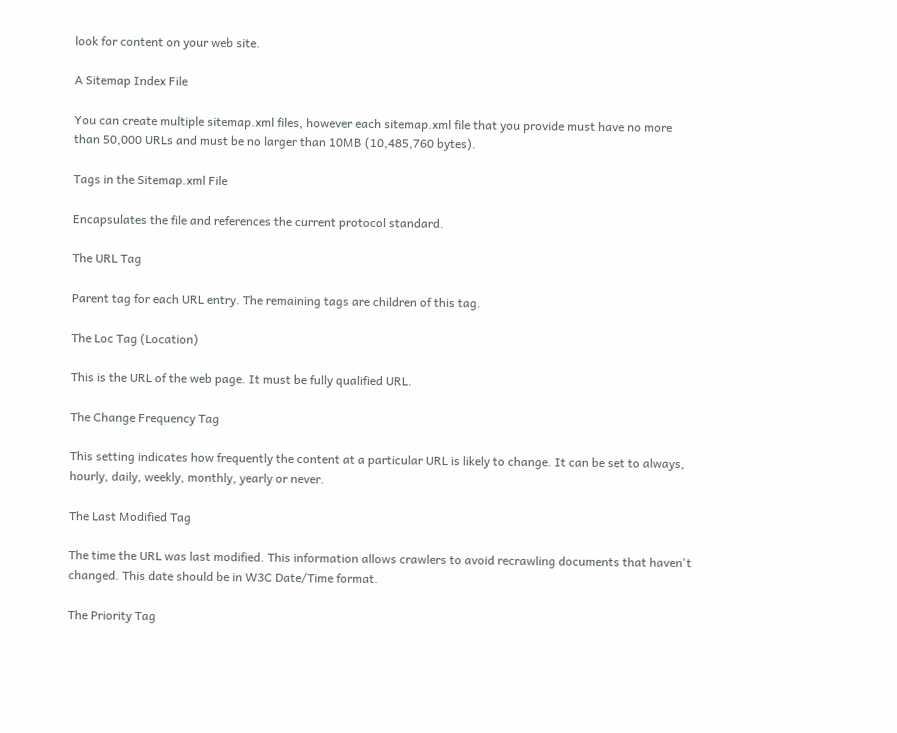look for content on your web site.

A Sitemap Index File

You can create multiple sitemap.xml files, however each sitemap.xml file that you provide must have no more than 50,000 URLs and must be no larger than 10MB (10,485,760 bytes).

Tags in the Sitemap.xml File

Encapsulates the file and references the current protocol standard.

The URL Tag

Parent tag for each URL entry. The remaining tags are children of this tag.

The Loc Tag (Location)

This is the URL of the web page. It must be fully qualified URL.

The Change Frequency Tag

This setting indicates how frequently the content at a particular URL is likely to change. It can be set to always, hourly, daily, weekly, monthly, yearly or never.

The Last Modified Tag

The time the URL was last modified. This information allows crawlers to avoid recrawling documents that haven't changed. This date should be in W3C Date/Time format.

The Priority Tag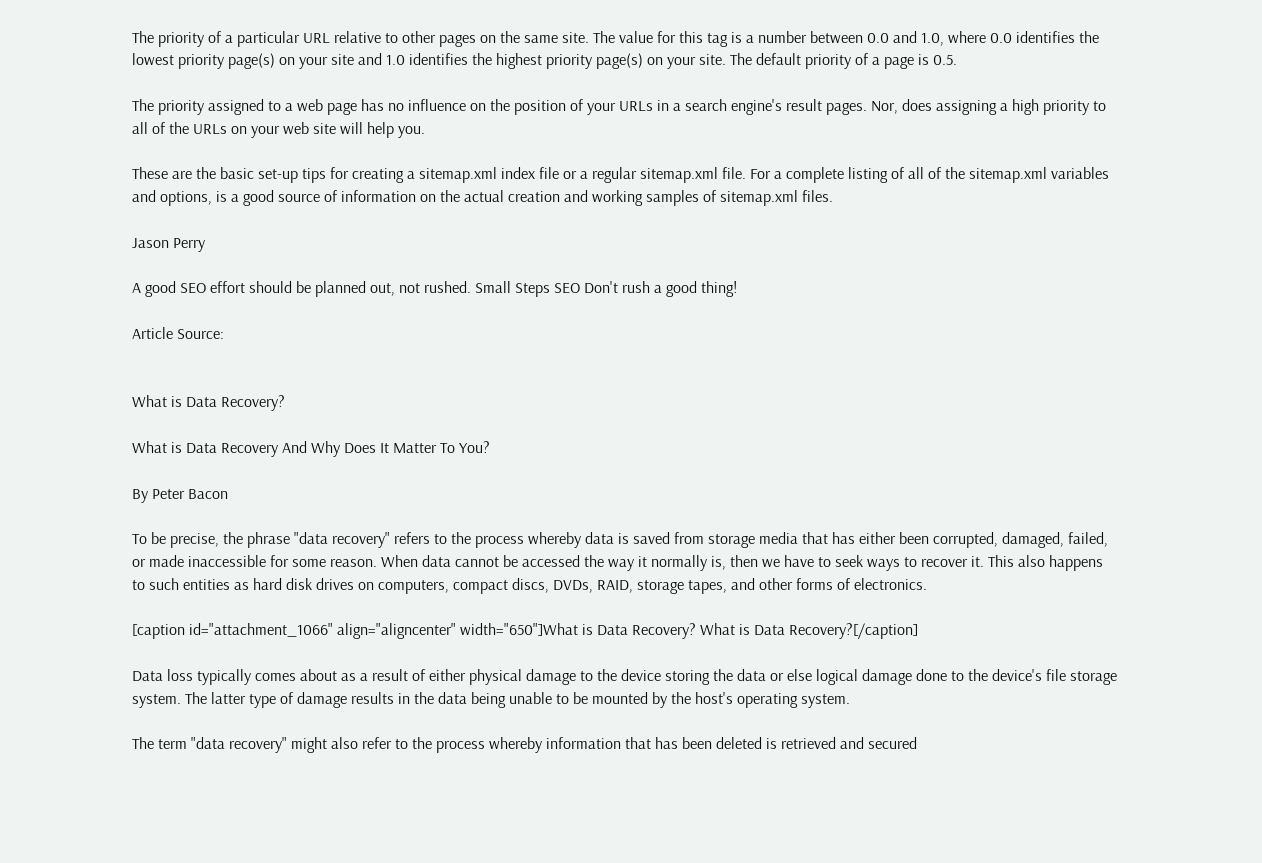The priority of a particular URL relative to other pages on the same site. The value for this tag is a number between 0.0 and 1.0, where 0.0 identifies the lowest priority page(s) on your site and 1.0 identifies the highest priority page(s) on your site. The default priority of a page is 0.5.

The priority assigned to a web page has no influence on the position of your URLs in a search engine's result pages. Nor, does assigning a high priority to all of the URLs on your web site will help you.

These are the basic set-up tips for creating a sitemap.xml index file or a regular sitemap.xml file. For a complete listing of all of the sitemap.xml variables and options, is a good source of information on the actual creation and working samples of sitemap.xml files.

Jason Perry

A good SEO effort should be planned out, not rushed. Small Steps SEO Don't rush a good thing!

Article Source:


What is Data Recovery?

What is Data Recovery And Why Does It Matter To You?

By Peter Bacon

To be precise, the phrase "data recovery" refers to the process whereby data is saved from storage media that has either been corrupted, damaged, failed, or made inaccessible for some reason. When data cannot be accessed the way it normally is, then we have to seek ways to recover it. This also happens to such entities as hard disk drives on computers, compact discs, DVDs, RAID, storage tapes, and other forms of electronics.

[caption id="attachment_1066" align="aligncenter" width="650"]What is Data Recovery? What is Data Recovery?[/caption]

Data loss typically comes about as a result of either physical damage to the device storing the data or else logical damage done to the device's file storage system. The latter type of damage results in the data being unable to be mounted by the host's operating system.

The term "data recovery" might also refer to the process whereby information that has been deleted is retrieved and secured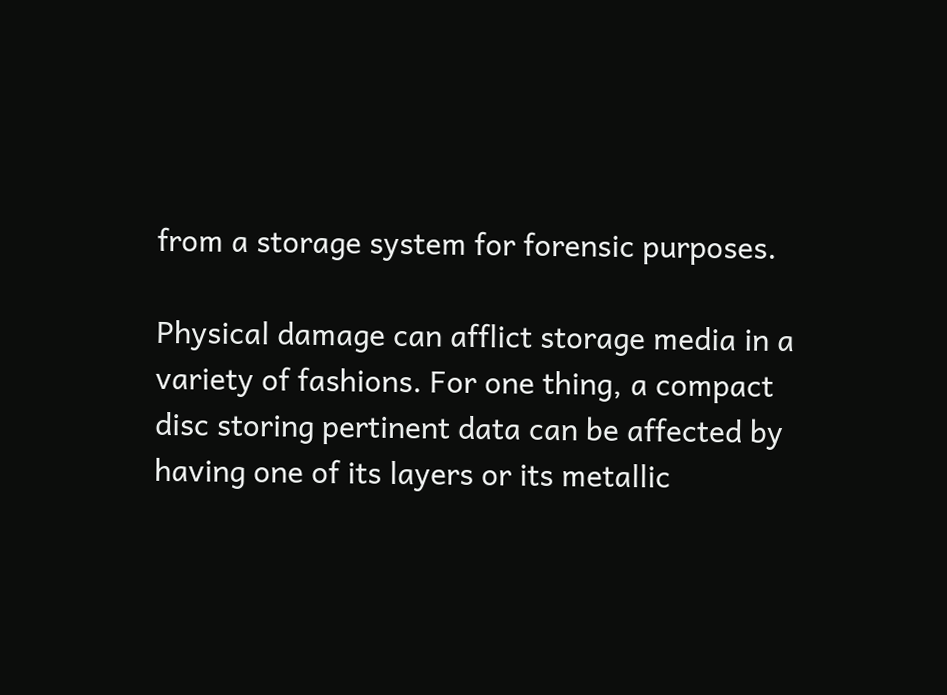from a storage system for forensic purposes.

Physical damage can afflict storage media in a variety of fashions. For one thing, a compact disc storing pertinent data can be affected by having one of its layers or its metallic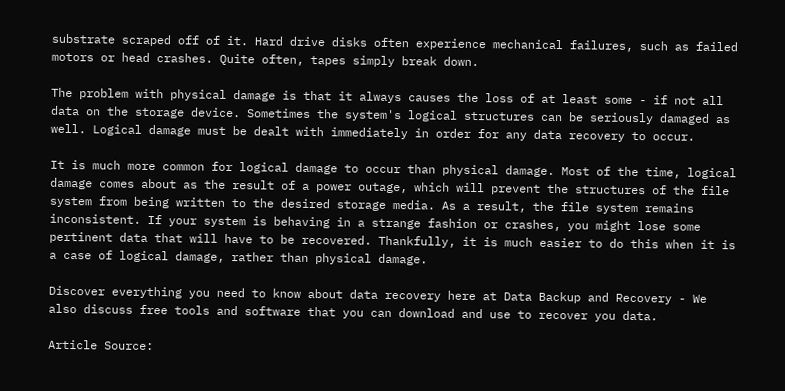substrate scraped off of it. Hard drive disks often experience mechanical failures, such as failed motors or head crashes. Quite often, tapes simply break down.

The problem with physical damage is that it always causes the loss of at least some - if not all data on the storage device. Sometimes the system's logical structures can be seriously damaged as well. Logical damage must be dealt with immediately in order for any data recovery to occur.

It is much more common for logical damage to occur than physical damage. Most of the time, logical damage comes about as the result of a power outage, which will prevent the structures of the file system from being written to the desired storage media. As a result, the file system remains inconsistent. If your system is behaving in a strange fashion or crashes, you might lose some pertinent data that will have to be recovered. Thankfully, it is much easier to do this when it is a case of logical damage, rather than physical damage.

Discover everything you need to know about data recovery here at Data Backup and Recovery - We also discuss free tools and software that you can download and use to recover you data.

Article Source: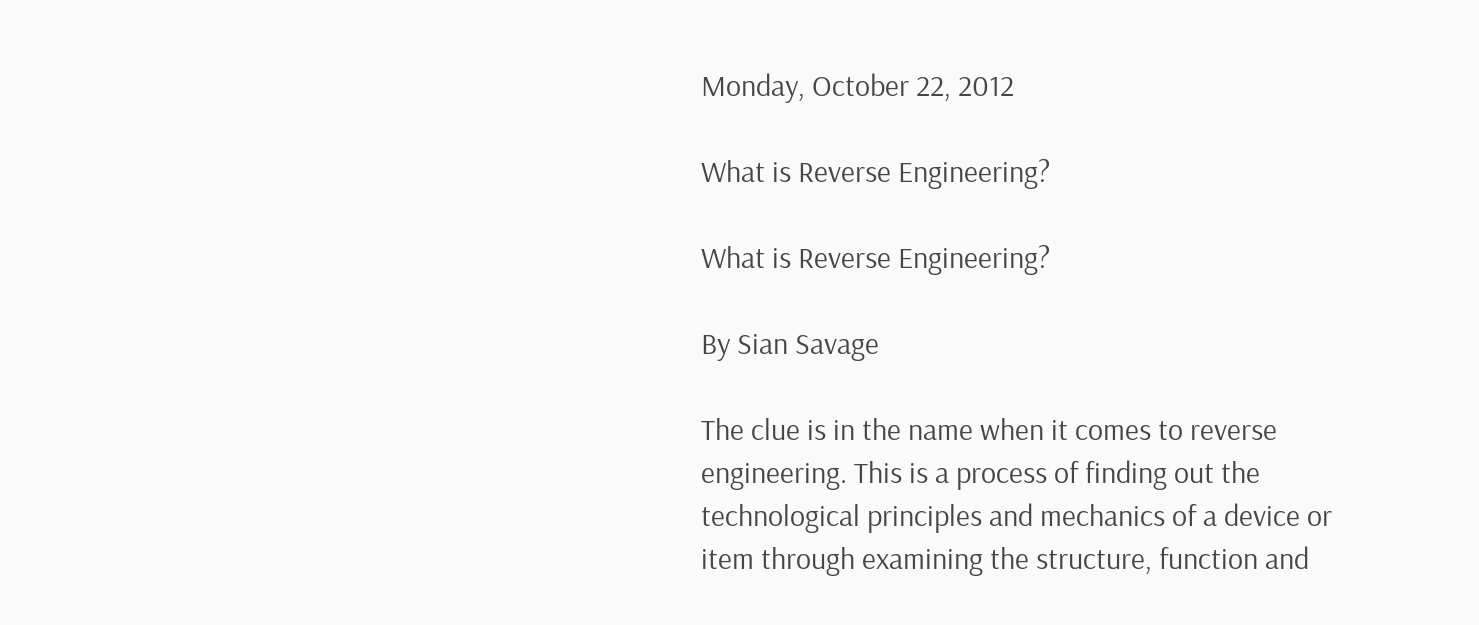Monday, October 22, 2012

What is Reverse Engineering?

What is Reverse Engineering?

By Sian Savage

The clue is in the name when it comes to reverse engineering. This is a process of finding out the technological principles and mechanics of a device or item through examining the structure, function and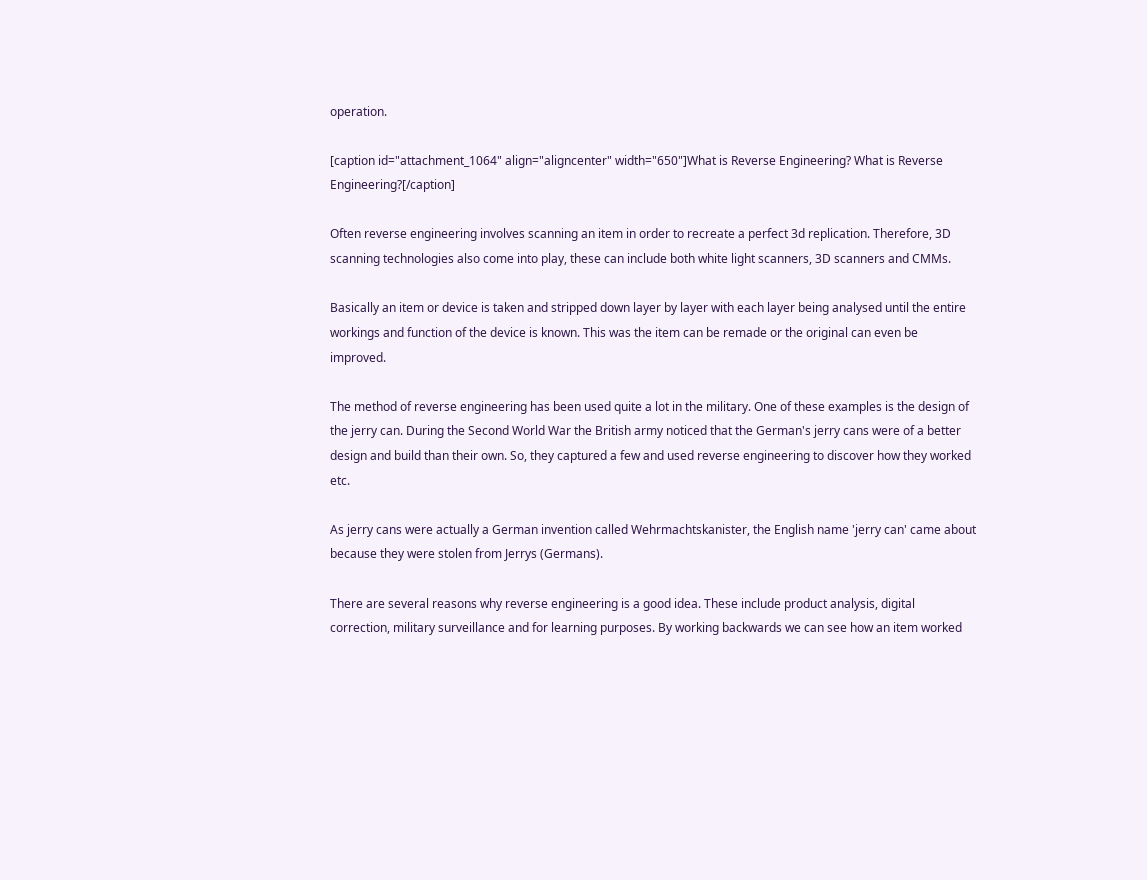operation.

[caption id="attachment_1064" align="aligncenter" width="650"]What is Reverse Engineering? What is Reverse Engineering?[/caption]

Often reverse engineering involves scanning an item in order to recreate a perfect 3d replication. Therefore, 3D scanning technologies also come into play, these can include both white light scanners, 3D scanners and CMMs.

Basically an item or device is taken and stripped down layer by layer with each layer being analysed until the entire workings and function of the device is known. This was the item can be remade or the original can even be improved.

The method of reverse engineering has been used quite a lot in the military. One of these examples is the design of the jerry can. During the Second World War the British army noticed that the German's jerry cans were of a better design and build than their own. So, they captured a few and used reverse engineering to discover how they worked etc.

As jerry cans were actually a German invention called Wehrmachtskanister, the English name 'jerry can' came about because they were stolen from Jerrys (Germans).

There are several reasons why reverse engineering is a good idea. These include product analysis, digital correction, military surveillance and for learning purposes. By working backwards we can see how an item worked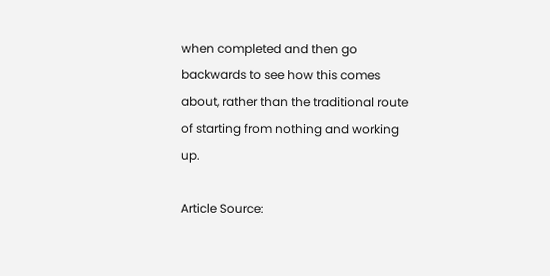when completed and then go backwards to see how this comes about, rather than the traditional route of starting from nothing and working up.

Article Source: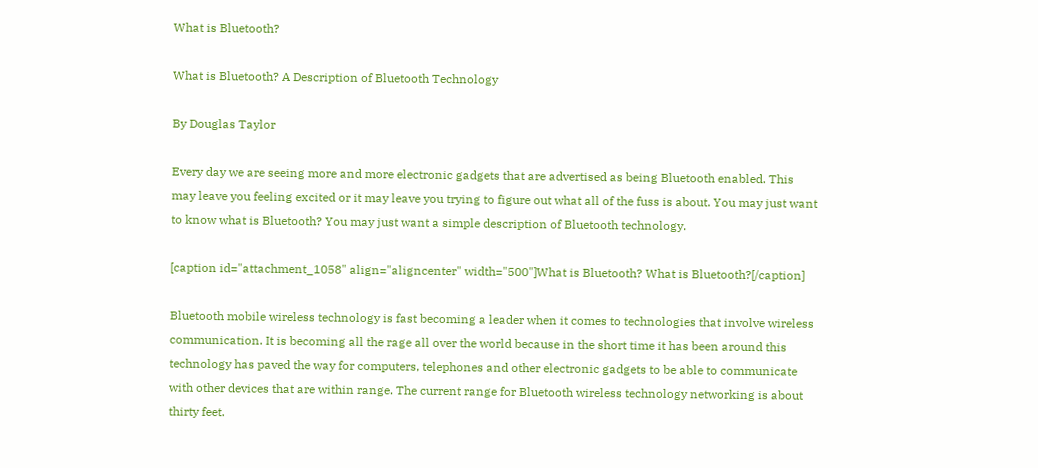What is Bluetooth?

What is Bluetooth? A Description of Bluetooth Technology

By Douglas Taylor

Every day we are seeing more and more electronic gadgets that are advertised as being Bluetooth enabled. This may leave you feeling excited or it may leave you trying to figure out what all of the fuss is about. You may just want to know what is Bluetooth? You may just want a simple description of Bluetooth technology.

[caption id="attachment_1058" align="aligncenter" width="500"]What is Bluetooth? What is Bluetooth?[/caption]

Bluetooth mobile wireless technology is fast becoming a leader when it comes to technologies that involve wireless communication. It is becoming all the rage all over the world because in the short time it has been around this technology has paved the way for computers, telephones and other electronic gadgets to be able to communicate with other devices that are within range. The current range for Bluetooth wireless technology networking is about thirty feet.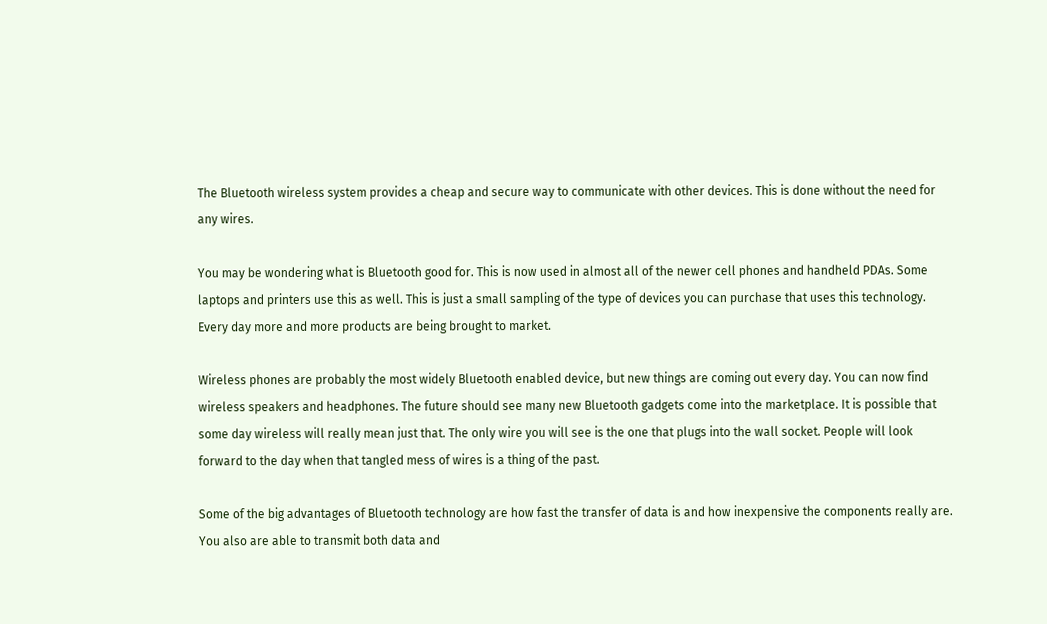The Bluetooth wireless system provides a cheap and secure way to communicate with other devices. This is done without the need for any wires.

You may be wondering what is Bluetooth good for. This is now used in almost all of the newer cell phones and handheld PDAs. Some laptops and printers use this as well. This is just a small sampling of the type of devices you can purchase that uses this technology. Every day more and more products are being brought to market.

Wireless phones are probably the most widely Bluetooth enabled device, but new things are coming out every day. You can now find wireless speakers and headphones. The future should see many new Bluetooth gadgets come into the marketplace. It is possible that some day wireless will really mean just that. The only wire you will see is the one that plugs into the wall socket. People will look forward to the day when that tangled mess of wires is a thing of the past.

Some of the big advantages of Bluetooth technology are how fast the transfer of data is and how inexpensive the components really are. You also are able to transmit both data and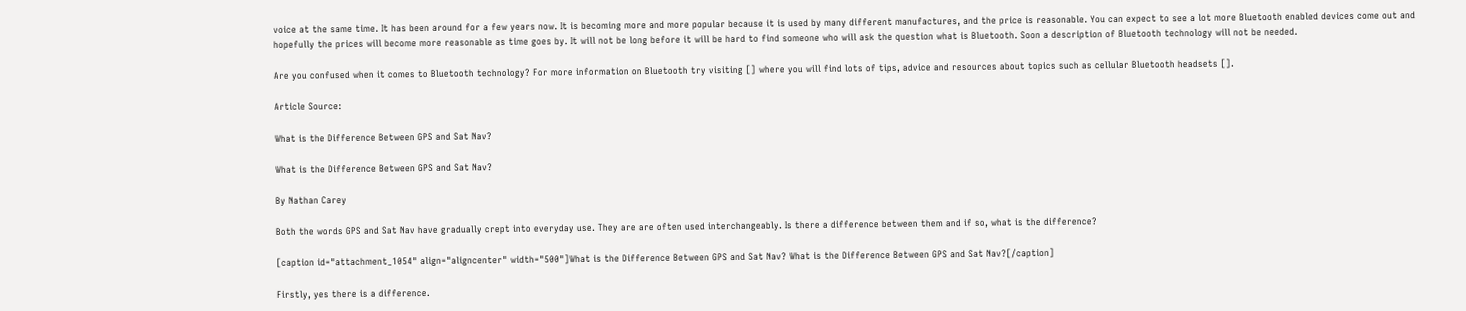voice at the same time. It has been around for a few years now. It is becoming more and more popular because it is used by many different manufactures, and the price is reasonable. You can expect to see a lot more Bluetooth enabled devices come out and hopefully the prices will become more reasonable as time goes by. It will not be long before it will be hard to find someone who will ask the question what is Bluetooth. Soon a description of Bluetooth technology will not be needed.

Are you confused when it comes to Bluetooth technology? For more information on Bluetooth try visiting [] where you will find lots of tips, advice and resources about topics such as cellular Bluetooth headsets [].

Article Source:

What is the Difference Between GPS and Sat Nav?

What is the Difference Between GPS and Sat Nav?

By Nathan Carey

Both the words GPS and Sat Nav have gradually crept into everyday use. They are are often used interchangeably. Is there a difference between them and if so, what is the difference?

[caption id="attachment_1054" align="aligncenter" width="500"]What is the Difference Between GPS and Sat Nav? What is the Difference Between GPS and Sat Nav?[/caption]

Firstly, yes there is a difference.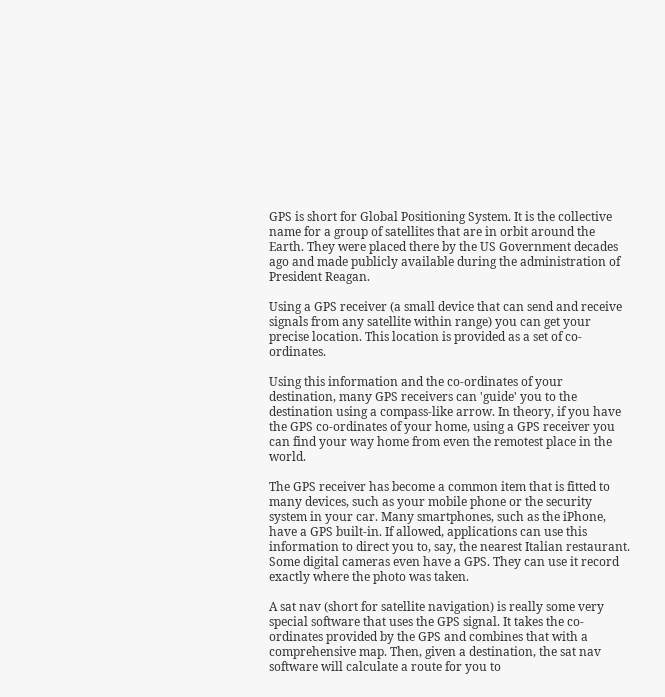GPS is short for Global Positioning System. It is the collective name for a group of satellites that are in orbit around the Earth. They were placed there by the US Government decades ago and made publicly available during the administration of President Reagan.

Using a GPS receiver (a small device that can send and receive signals from any satellite within range) you can get your precise location. This location is provided as a set of co-ordinates.

Using this information and the co-ordinates of your destination, many GPS receivers can 'guide' you to the destination using a compass-like arrow. In theory, if you have the GPS co-ordinates of your home, using a GPS receiver you can find your way home from even the remotest place in the world.

The GPS receiver has become a common item that is fitted to many devices, such as your mobile phone or the security system in your car. Many smartphones, such as the iPhone, have a GPS built-in. If allowed, applications can use this information to direct you to, say, the nearest Italian restaurant. Some digital cameras even have a GPS. They can use it record exactly where the photo was taken.

A sat nav (short for satellite navigation) is really some very special software that uses the GPS signal. It takes the co-ordinates provided by the GPS and combines that with a comprehensive map. Then, given a destination, the sat nav software will calculate a route for you to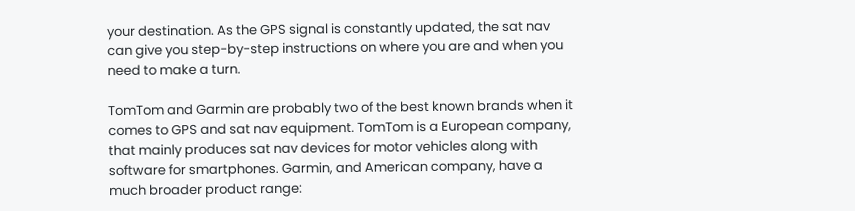your destination. As the GPS signal is constantly updated, the sat nav can give you step-by-step instructions on where you are and when you need to make a turn.

TomTom and Garmin are probably two of the best known brands when it comes to GPS and sat nav equipment. TomTom is a European company, that mainly produces sat nav devices for motor vehicles along with software for smartphones. Garmin, and American company, have a much broader product range: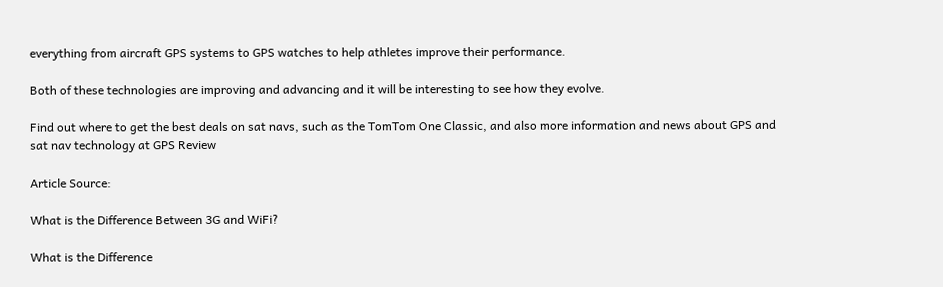everything from aircraft GPS systems to GPS watches to help athletes improve their performance.

Both of these technologies are improving and advancing and it will be interesting to see how they evolve.

Find out where to get the best deals on sat navs, such as the TomTom One Classic, and also more information and news about GPS and sat nav technology at GPS Review

Article Source:

What is the Difference Between 3G and WiFi?

What is the Difference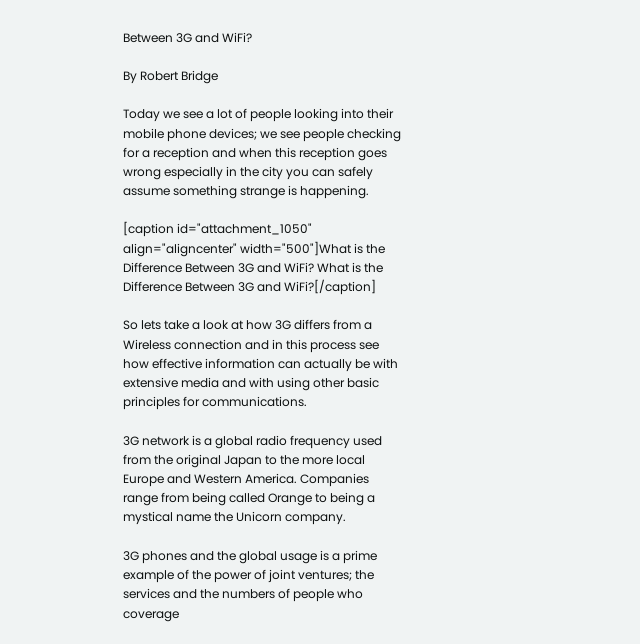Between 3G and WiFi?

By Robert Bridge

Today we see a lot of people looking into their mobile phone devices; we see people checking for a reception and when this reception goes wrong especially in the city you can safely assume something strange is happening.

[caption id="attachment_1050" align="aligncenter" width="500"]What is the Difference Between 3G and WiFi? What is the Difference Between 3G and WiFi?[/caption]

So lets take a look at how 3G differs from a Wireless connection and in this process see how effective information can actually be with extensive media and with using other basic principles for communications.

3G network is a global radio frequency used from the original Japan to the more local Europe and Western America. Companies range from being called Orange to being a mystical name the Unicorn company.

3G phones and the global usage is a prime example of the power of joint ventures; the services and the numbers of people who coverage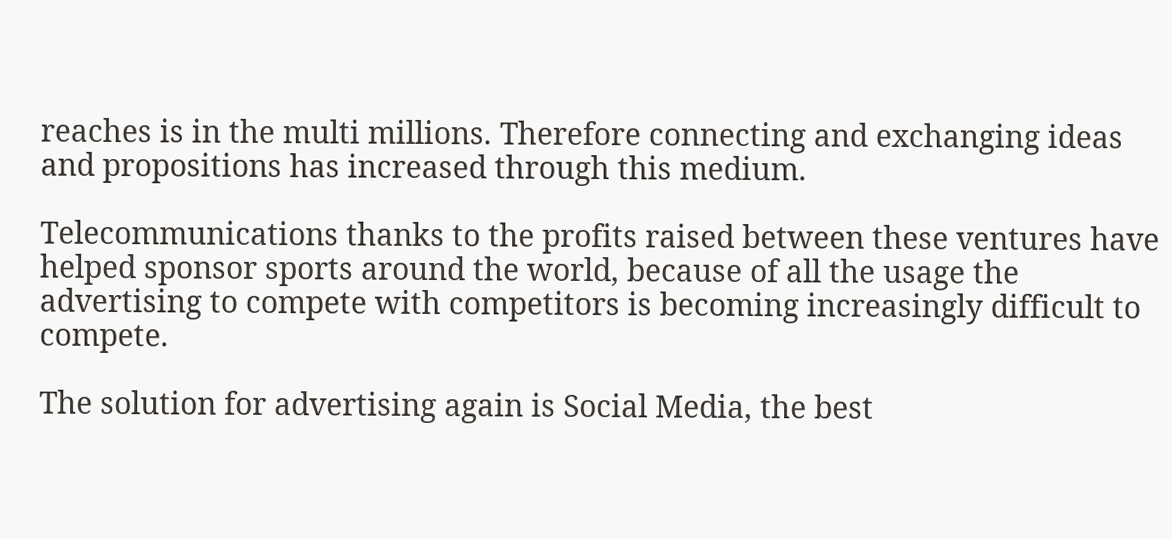reaches is in the multi millions. Therefore connecting and exchanging ideas and propositions has increased through this medium.

Telecommunications thanks to the profits raised between these ventures have helped sponsor sports around the world, because of all the usage the advertising to compete with competitors is becoming increasingly difficult to compete.

The solution for advertising again is Social Media, the best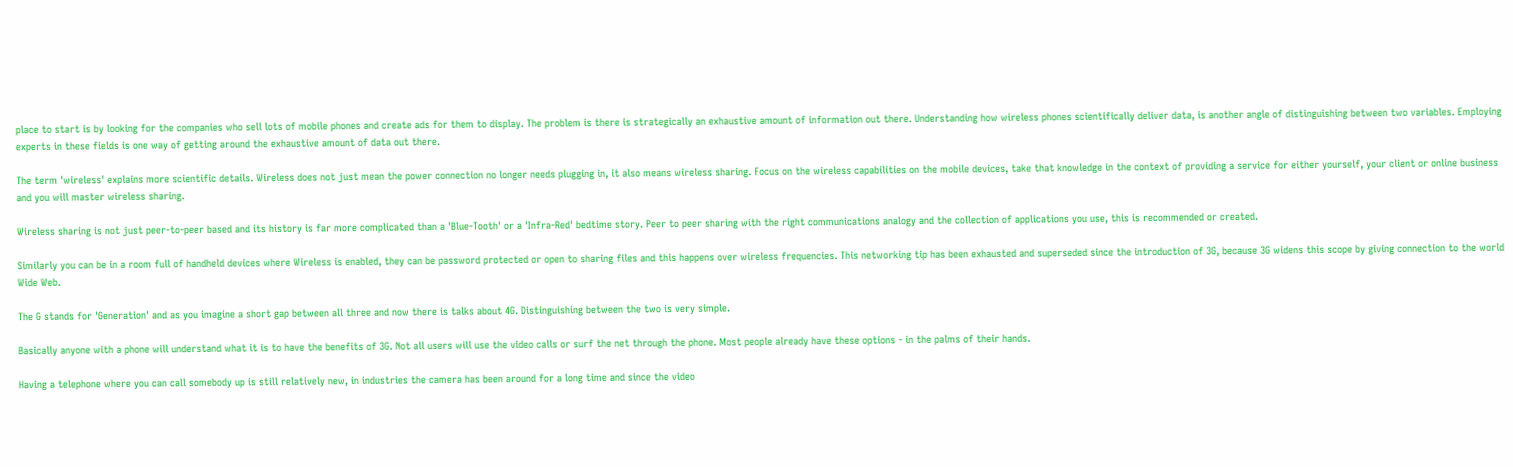place to start is by looking for the companies who sell lots of mobile phones and create ads for them to display. The problem is there is strategically an exhaustive amount of information out there. Understanding how wireless phones scientifically deliver data, is another angle of distinguishing between two variables. Employing experts in these fields is one way of getting around the exhaustive amount of data out there.

The term 'wireless' explains more scientific details. Wireless does not just mean the power connection no longer needs plugging in, it also means wireless sharing. Focus on the wireless capabilities on the mobile devices, take that knowledge in the context of providing a service for either yourself, your client or online business and you will master wireless sharing.

Wireless sharing is not just peer-to-peer based and its history is far more complicated than a 'Blue-Tooth' or a 'Infra-Red' bedtime story. Peer to peer sharing with the right communications analogy and the collection of applications you use, this is recommended or created.

Similarly you can be in a room full of handheld devices where Wireless is enabled, they can be password protected or open to sharing files and this happens over wireless frequencies. This networking tip has been exhausted and superseded since the introduction of 3G, because 3G widens this scope by giving connection to the world Wide Web.

The G stands for 'Generation' and as you imagine a short gap between all three and now there is talks about 4G. Distinguishing between the two is very simple.

Basically anyone with a phone will understand what it is to have the benefits of 3G. Not all users will use the video calls or surf the net through the phone. Most people already have these options - in the palms of their hands.

Having a telephone where you can call somebody up is still relatively new, in industries the camera has been around for a long time and since the video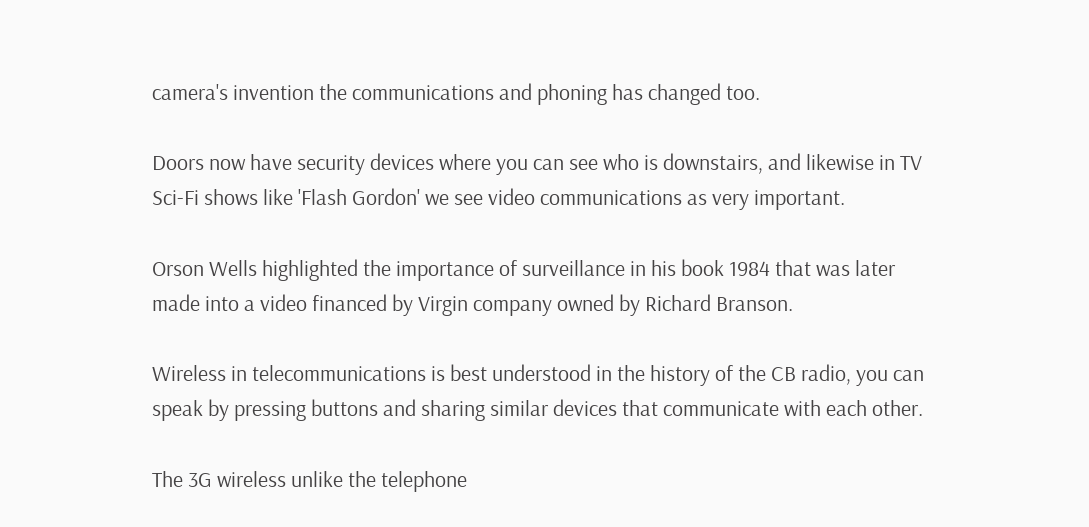camera's invention the communications and phoning has changed too.

Doors now have security devices where you can see who is downstairs, and likewise in TV Sci-Fi shows like 'Flash Gordon' we see video communications as very important.

Orson Wells highlighted the importance of surveillance in his book 1984 that was later made into a video financed by Virgin company owned by Richard Branson.

Wireless in telecommunications is best understood in the history of the CB radio, you can speak by pressing buttons and sharing similar devices that communicate with each other.

The 3G wireless unlike the telephone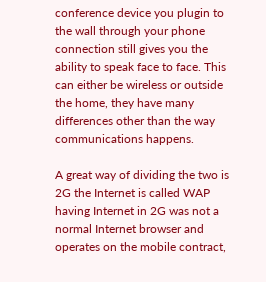conference device you plugin to the wall through your phone connection still gives you the ability to speak face to face. This can either be wireless or outside the home, they have many differences other than the way communications happens.

A great way of dividing the two is 2G the Internet is called WAP having Internet in 2G was not a normal Internet browser and operates on the mobile contract,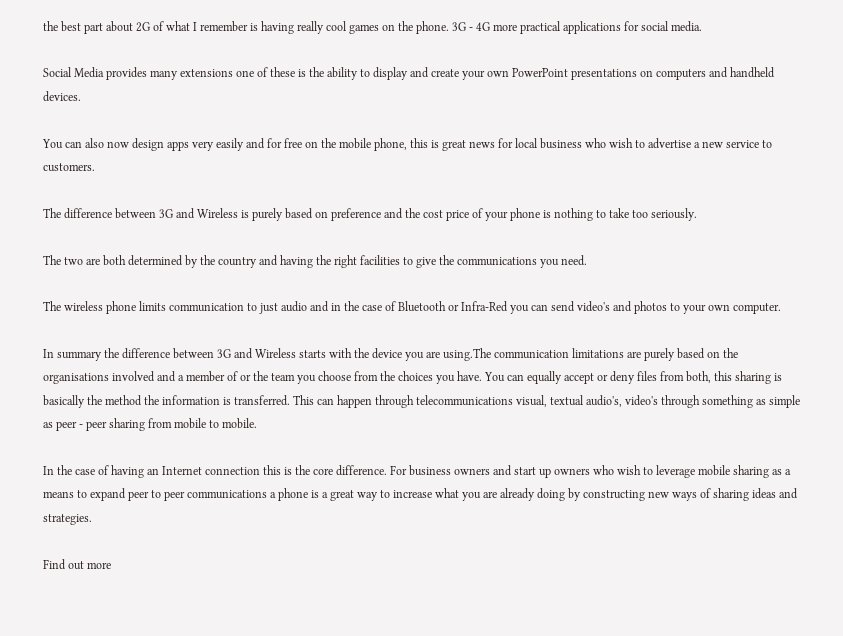the best part about 2G of what I remember is having really cool games on the phone. 3G - 4G more practical applications for social media.

Social Media provides many extensions one of these is the ability to display and create your own PowerPoint presentations on computers and handheld devices.

You can also now design apps very easily and for free on the mobile phone, this is great news for local business who wish to advertise a new service to customers.

The difference between 3G and Wireless is purely based on preference and the cost price of your phone is nothing to take too seriously.

The two are both determined by the country and having the right facilities to give the communications you need.

The wireless phone limits communication to just audio and in the case of Bluetooth or Infra-Red you can send video's and photos to your own computer.

In summary the difference between 3G and Wireless starts with the device you are using.The communication limitations are purely based on the organisations involved and a member of or the team you choose from the choices you have. You can equally accept or deny files from both, this sharing is basically the method the information is transferred. This can happen through telecommunications visual, textual audio's, video's through something as simple as peer - peer sharing from mobile to mobile.

In the case of having an Internet connection this is the core difference. For business owners and start up owners who wish to leverage mobile sharing as a means to expand peer to peer communications a phone is a great way to increase what you are already doing by constructing new ways of sharing ideas and strategies.

Find out more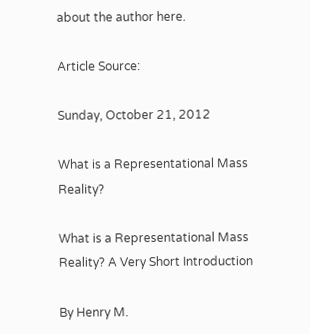about the author here.

Article Source:

Sunday, October 21, 2012

What is a Representational Mass Reality?

What is a Representational Mass Reality? A Very Short Introduction

By Henry M.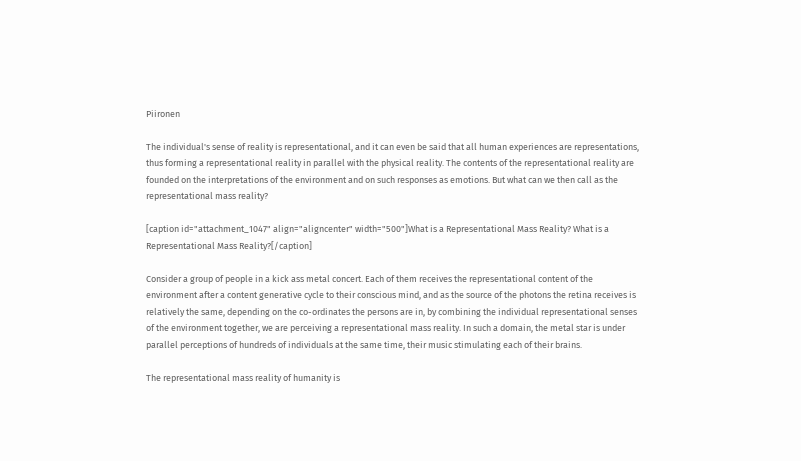Piironen

The individual's sense of reality is representational, and it can even be said that all human experiences are representations, thus forming a representational reality in parallel with the physical reality. The contents of the representational reality are founded on the interpretations of the environment and on such responses as emotions. But what can we then call as the representational mass reality?

[caption id="attachment_1047" align="aligncenter" width="500"]What is a Representational Mass Reality? What is a Representational Mass Reality?[/caption]

Consider a group of people in a kick ass metal concert. Each of them receives the representational content of the environment after a content generative cycle to their conscious mind, and as the source of the photons the retina receives is relatively the same, depending on the co-ordinates the persons are in, by combining the individual representational senses of the environment together, we are perceiving a representational mass reality. In such a domain, the metal star is under parallel perceptions of hundreds of individuals at the same time, their music stimulating each of their brains.

The representational mass reality of humanity is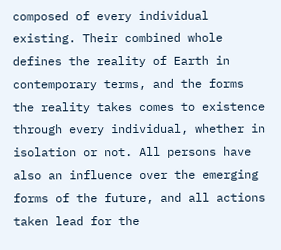composed of every individual existing. Their combined whole defines the reality of Earth in contemporary terms, and the forms the reality takes comes to existence through every individual, whether in isolation or not. All persons have also an influence over the emerging forms of the future, and all actions taken lead for the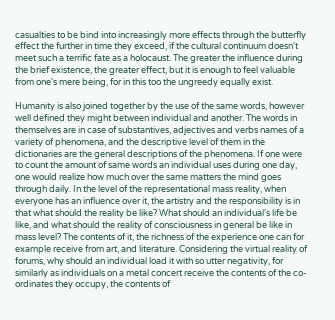casualties to be bind into increasingly more effects through the butterfly effect the further in time they exceed, if the cultural continuum doesn't meet such a terrific fate as a holocaust. The greater the influence during the brief existence, the greater effect, but it is enough to feel valuable from one's mere being, for in this too the ungreedy equally exist.

Humanity is also joined together by the use of the same words, however well defined they might between individual and another. The words in themselves are in case of substantives, adjectives and verbs names of a variety of phenomena, and the descriptive level of them in the dictionaries are the general descriptions of the phenomena. If one were to count the amount of same words an individual uses during one day, one would realize how much over the same matters the mind goes through daily. In the level of the representational mass reality, when everyone has an influence over it, the artistry and the responsibility is in that what should the reality be like? What should an individual's life be like, and what should the reality of consciousness in general be like in mass level? The contents of it, the richness of the experience one can for example receive from art, and literature. Considering the virtual reality of forums, why should an individual load it with so utter negativity, for similarly as individuals on a metal concert receive the contents of the co-ordinates they occupy, the contents of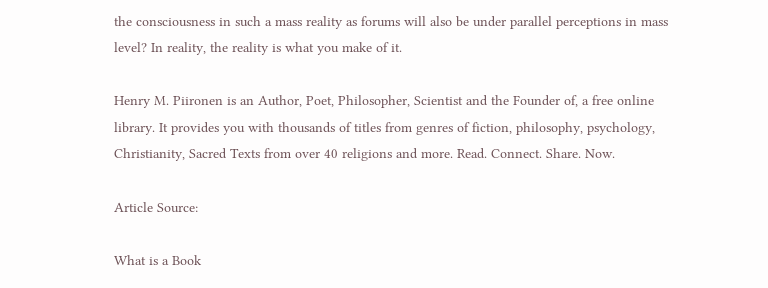the consciousness in such a mass reality as forums will also be under parallel perceptions in mass level? In reality, the reality is what you make of it.

Henry M. Piironen is an Author, Poet, Philosopher, Scientist and the Founder of, a free online library. It provides you with thousands of titles from genres of fiction, philosophy, psychology, Christianity, Sacred Texts from over 40 religions and more. Read. Connect. Share. Now.

Article Source:

What is a Book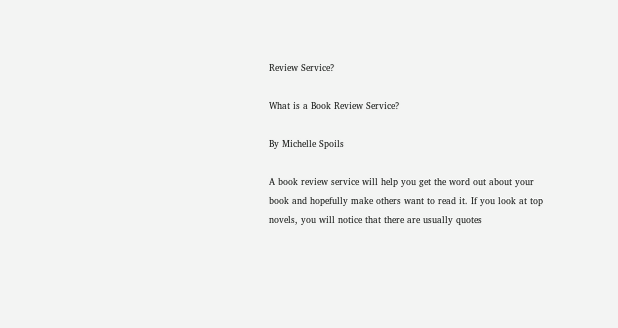Review Service?

What is a Book Review Service?

By Michelle Spoils

A book review service will help you get the word out about your book and hopefully make others want to read it. If you look at top novels, you will notice that there are usually quotes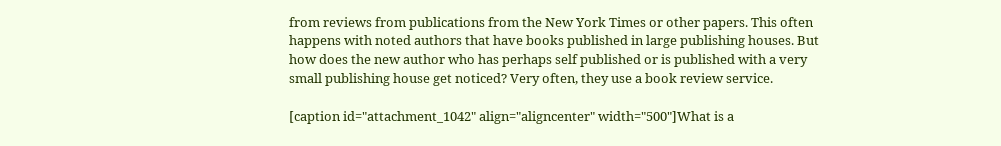from reviews from publications from the New York Times or other papers. This often happens with noted authors that have books published in large publishing houses. But how does the new author who has perhaps self published or is published with a very small publishing house get noticed? Very often, they use a book review service.

[caption id="attachment_1042" align="aligncenter" width="500"]What is a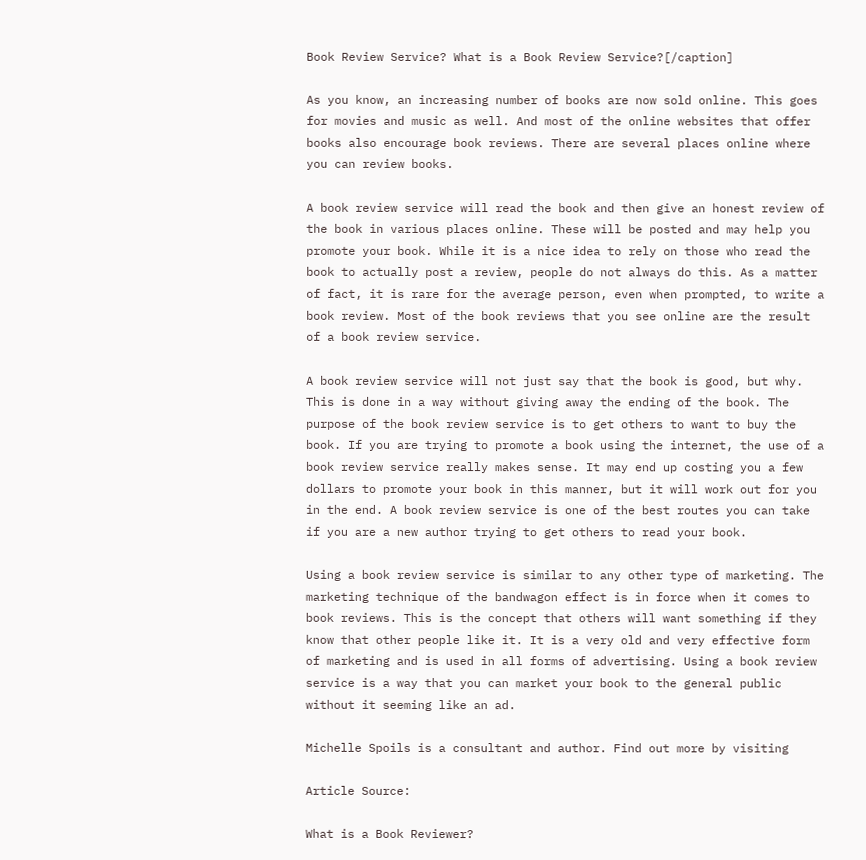Book Review Service? What is a Book Review Service?[/caption]

As you know, an increasing number of books are now sold online. This goes for movies and music as well. And most of the online websites that offer books also encourage book reviews. There are several places online where you can review books.

A book review service will read the book and then give an honest review of the book in various places online. These will be posted and may help you promote your book. While it is a nice idea to rely on those who read the book to actually post a review, people do not always do this. As a matter of fact, it is rare for the average person, even when prompted, to write a book review. Most of the book reviews that you see online are the result of a book review service.

A book review service will not just say that the book is good, but why. This is done in a way without giving away the ending of the book. The purpose of the book review service is to get others to want to buy the book. If you are trying to promote a book using the internet, the use of a book review service really makes sense. It may end up costing you a few dollars to promote your book in this manner, but it will work out for you in the end. A book review service is one of the best routes you can take if you are a new author trying to get others to read your book.

Using a book review service is similar to any other type of marketing. The marketing technique of the bandwagon effect is in force when it comes to book reviews. This is the concept that others will want something if they know that other people like it. It is a very old and very effective form of marketing and is used in all forms of advertising. Using a book review service is a way that you can market your book to the general public without it seeming like an ad.

Michelle Spoils is a consultant and author. Find out more by visiting

Article Source:

What is a Book Reviewer?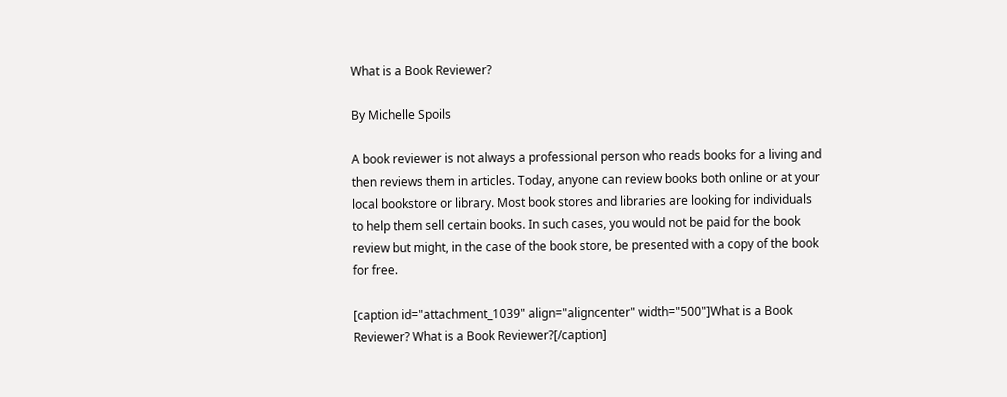What is a Book Reviewer?

By Michelle Spoils

A book reviewer is not always a professional person who reads books for a living and then reviews them in articles. Today, anyone can review books both online or at your local bookstore or library. Most book stores and libraries are looking for individuals to help them sell certain books. In such cases, you would not be paid for the book review but might, in the case of the book store, be presented with a copy of the book for free.

[caption id="attachment_1039" align="aligncenter" width="500"]What is a Book Reviewer? What is a Book Reviewer?[/caption]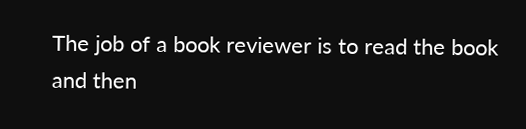The job of a book reviewer is to read the book and then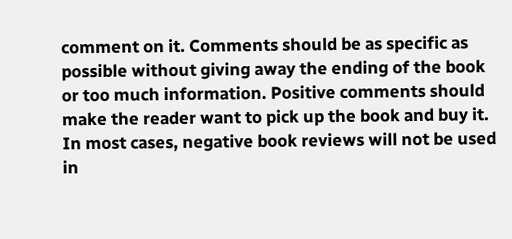comment on it. Comments should be as specific as possible without giving away the ending of the book or too much information. Positive comments should make the reader want to pick up the book and buy it. In most cases, negative book reviews will not be used in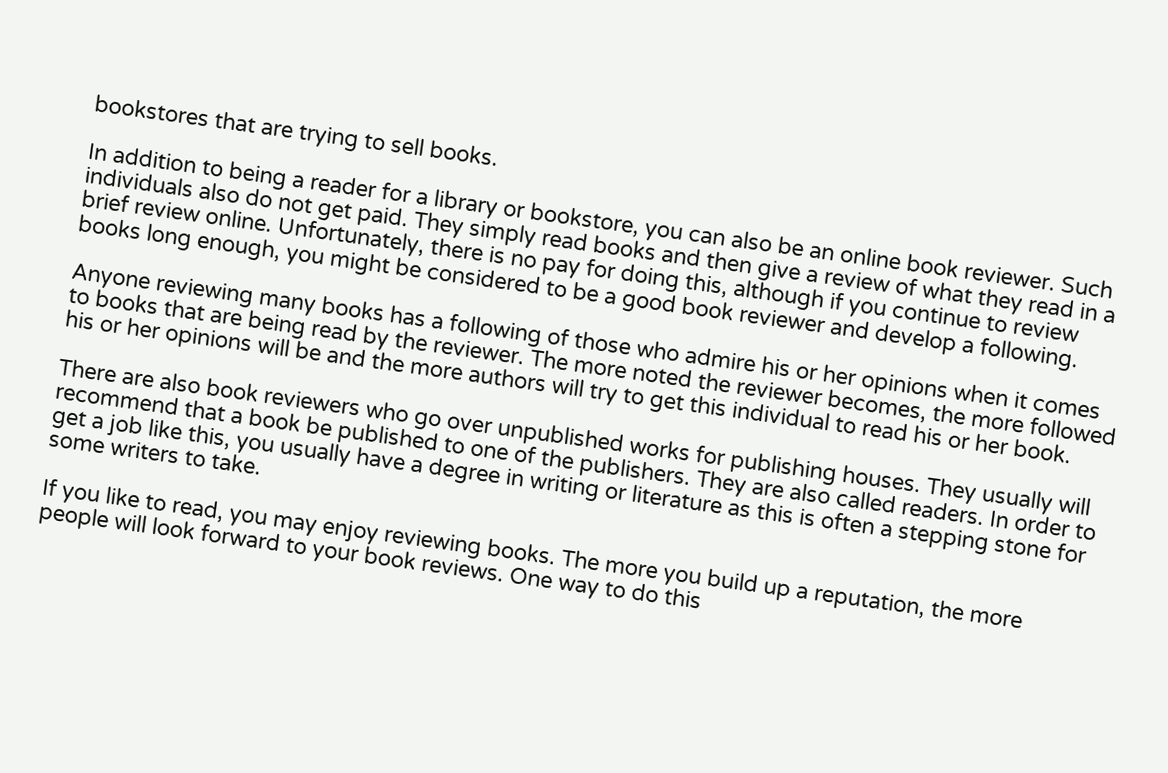bookstores that are trying to sell books.

In addition to being a reader for a library or bookstore, you can also be an online book reviewer. Such individuals also do not get paid. They simply read books and then give a review of what they read in a brief review online. Unfortunately, there is no pay for doing this, although if you continue to review books long enough, you might be considered to be a good book reviewer and develop a following.

Anyone reviewing many books has a following of those who admire his or her opinions when it comes to books that are being read by the reviewer. The more noted the reviewer becomes, the more followed his or her opinions will be and the more authors will try to get this individual to read his or her book.

There are also book reviewers who go over unpublished works for publishing houses. They usually will recommend that a book be published to one of the publishers. They are also called readers. In order to get a job like this, you usually have a degree in writing or literature as this is often a stepping stone for some writers to take.

If you like to read, you may enjoy reviewing books. The more you build up a reputation, the more people will look forward to your book reviews. One way to do this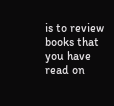is to review books that you have read on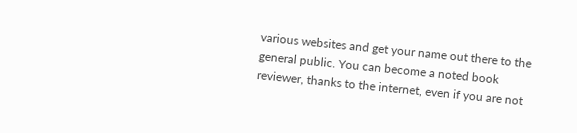various websites and get your name out there to the general public. You can become a noted book reviewer, thanks to the internet, even if you are not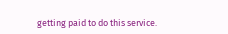getting paid to do this service.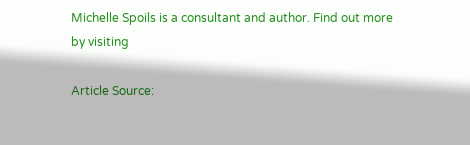Michelle Spoils is a consultant and author. Find out more by visiting

Article Source: